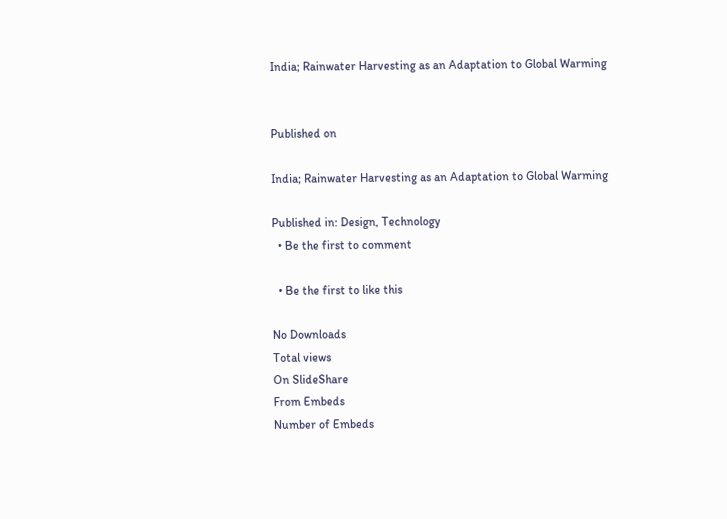India; Rainwater Harvesting as an Adaptation to Global Warming


Published on

India; Rainwater Harvesting as an Adaptation to Global Warming

Published in: Design, Technology
  • Be the first to comment

  • Be the first to like this

No Downloads
Total views
On SlideShare
From Embeds
Number of Embeds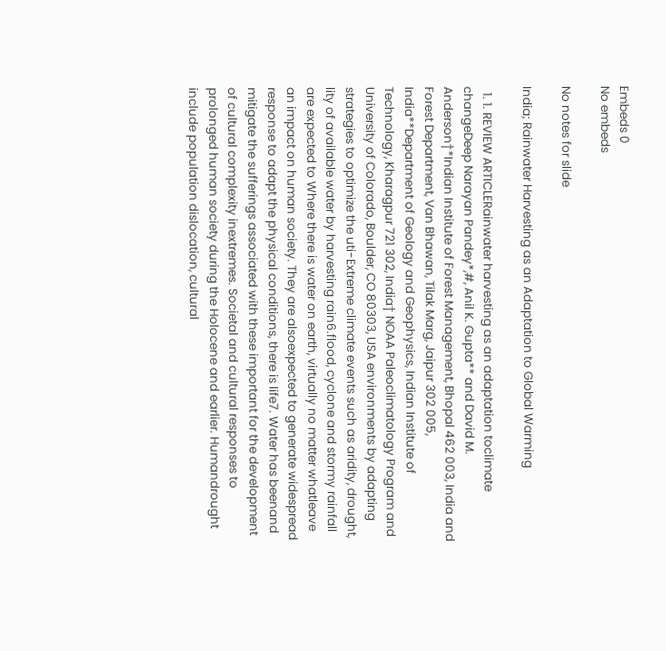Embeds 0
No embeds

No notes for slide

India; Rainwater Harvesting as an Adaptation to Global Warming

  1. 1. REVIEW ARTICLERainwater harvesting as an adaptation toclimate changeDeep Narayan Pandey*,#, Anil K. Gupta** and David M. Anderson†*Indian Institute of Forest Management, Bhopal 462 003, India and Forest Department, Van Bhawan, Tilak Marg, Jaipur 302 005, India**Department of Geology and Geophysics, Indian Institute of Technology, Kharagpur 721 302, India† NOAA Paleoclimatology Program and University of Colorado, Boulder, CO 80303, USA environments by adapting strategies to optimize the uti-Extreme climate events such as aridity, drought, lity of available water by harvesting rain6.flood, cyclone and stormy rainfall are expected to Where there is water on earth, virtually no matter whatleave an impact on human society. They are alsoexpected to generate widespread response to adapt the physical conditions, there is life7. Water has beenand mitigate the sufferings associated with these important for the development of cultural complexity inextremes. Societal and cultural responses to prolonged human society during the Holocene and earlier. Humandrought include population dislocation, cultural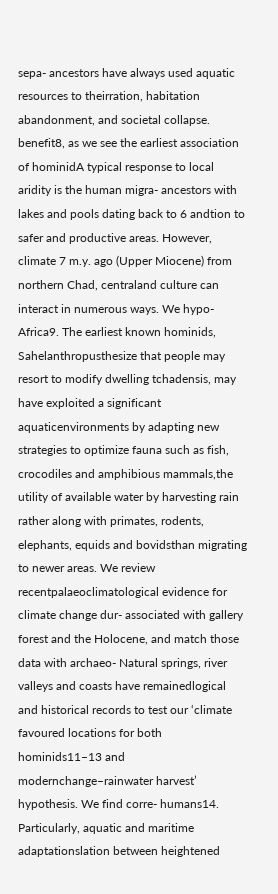sepa- ancestors have always used aquatic resources to theirration, habitation abandonment, and societal collapse. benefit8, as we see the earliest association of hominidA typical response to local aridity is the human migra- ancestors with lakes and pools dating back to 6 andtion to safer and productive areas. However, climate 7 m.y. ago (Upper Miocene) from northern Chad, centraland culture can interact in numerous ways. We hypo- Africa9. The earliest known hominids, Sahelanthropusthesize that people may resort to modify dwelling tchadensis, may have exploited a significant aquaticenvironments by adapting new strategies to optimize fauna such as fish, crocodiles and amphibious mammals,the utility of available water by harvesting rain rather along with primates, rodents, elephants, equids and bovidsthan migrating to newer areas. We review recentpalaeoclimatological evidence for climate change dur- associated with gallery forest and the Holocene, and match those data with archaeo- Natural springs, river valleys and coasts have remainedlogical and historical records to test our ‘climate favoured locations for both hominids11–13 and modernchange–rainwater harvest’ hypothesis. We find corre- humans14. Particularly, aquatic and maritime adaptationslation between heightened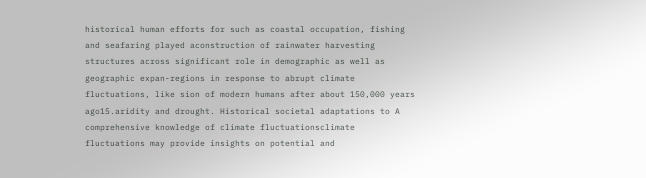historical human efforts for such as coastal occupation, fishing and seafaring played aconstruction of rainwater harvesting structures across significant role in demographic as well as geographic expan-regions in response to abrupt climate fluctuations, like sion of modern humans after about 150,000 years ago15.aridity and drought. Historical societal adaptations to A comprehensive knowledge of climate fluctuationsclimate fluctuations may provide insights on potential and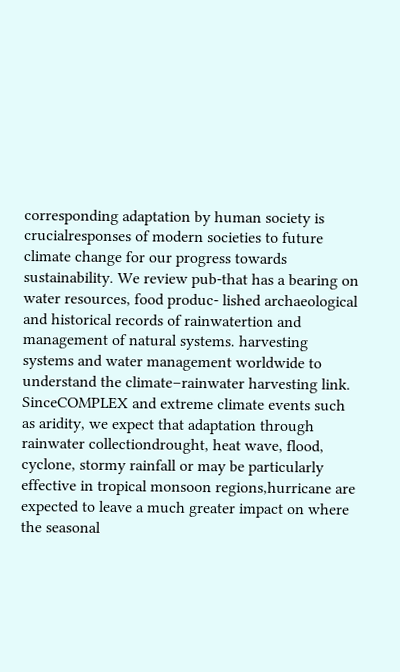corresponding adaptation by human society is crucialresponses of modern societies to future climate change for our progress towards sustainability. We review pub-that has a bearing on water resources, food produc- lished archaeological and historical records of rainwatertion and management of natural systems. harvesting systems and water management worldwide to understand the climate–rainwater harvesting link. SinceCOMPLEX and extreme climate events such as aridity, we expect that adaptation through rainwater collectiondrought, heat wave, flood, cyclone, stormy rainfall or may be particularly effective in tropical monsoon regions,hurricane are expected to leave a much greater impact on where the seasonal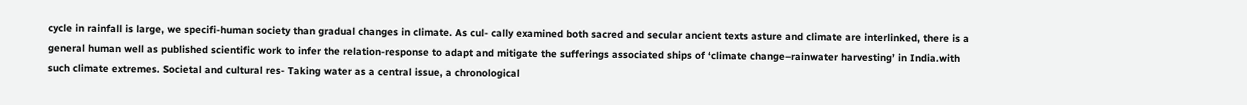cycle in rainfall is large, we specifi-human society than gradual changes in climate. As cul- cally examined both sacred and secular ancient texts asture and climate are interlinked, there is a general human well as published scientific work to infer the relation-response to adapt and mitigate the sufferings associated ships of ‘climate change–rainwater harvesting’ in India.with such climate extremes. Societal and cultural res- Taking water as a central issue, a chronological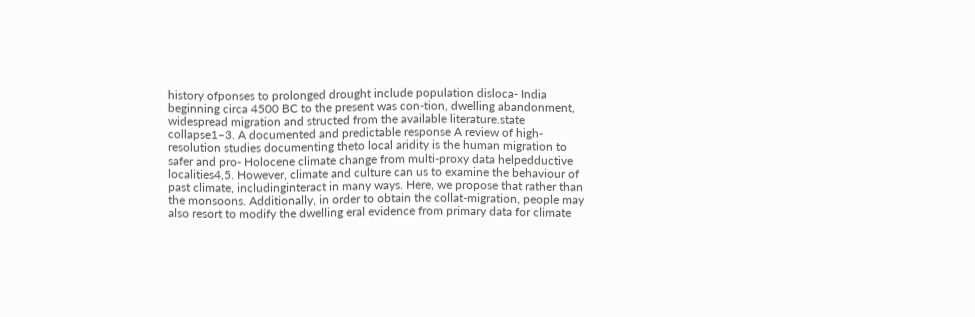history ofponses to prolonged drought include population disloca- India beginning circa 4500 BC to the present was con-tion, dwelling abandonment, widespread migration and structed from the available literature.state collapse1–3. A documented and predictable response A review of high-resolution studies documenting theto local aridity is the human migration to safer and pro- Holocene climate change from multi-proxy data helpedductive localities4,5. However, climate and culture can us to examine the behaviour of past climate, includinginteract in many ways. Here, we propose that rather than the monsoons. Additionally, in order to obtain the collat-migration, people may also resort to modify the dwelling eral evidence from primary data for climate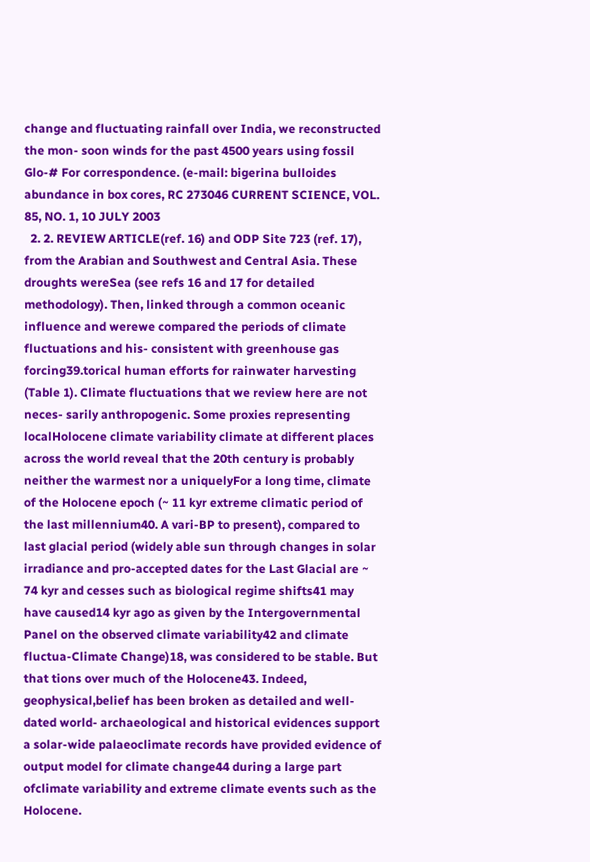change and fluctuating rainfall over India, we reconstructed the mon- soon winds for the past 4500 years using fossil Glo-# For correspondence. (e-mail: bigerina bulloides abundance in box cores, RC 273046 CURRENT SCIENCE, VOL. 85, NO. 1, 10 JULY 2003
  2. 2. REVIEW ARTICLE(ref. 16) and ODP Site 723 (ref. 17), from the Arabian and Southwest and Central Asia. These droughts wereSea (see refs 16 and 17 for detailed methodology). Then, linked through a common oceanic influence and werewe compared the periods of climate fluctuations and his- consistent with greenhouse gas forcing39.torical human efforts for rainwater harvesting (Table 1). Climate fluctuations that we review here are not neces- sarily anthropogenic. Some proxies representing localHolocene climate variability climate at different places across the world reveal that the 20th century is probably neither the warmest nor a uniquelyFor a long time, climate of the Holocene epoch (~ 11 kyr extreme climatic period of the last millennium40. A vari-BP to present), compared to last glacial period (widely able sun through changes in solar irradiance and pro-accepted dates for the Last Glacial are ~ 74 kyr and cesses such as biological regime shifts41 may have caused14 kyr ago as given by the Intergovernmental Panel on the observed climate variability42 and climate fluctua-Climate Change)18, was considered to be stable. But that tions over much of the Holocene43. Indeed, geophysical,belief has been broken as detailed and well-dated world- archaeological and historical evidences support a solar-wide palaeoclimate records have provided evidence of output model for climate change44 during a large part ofclimate variability and extreme climate events such as the Holocene.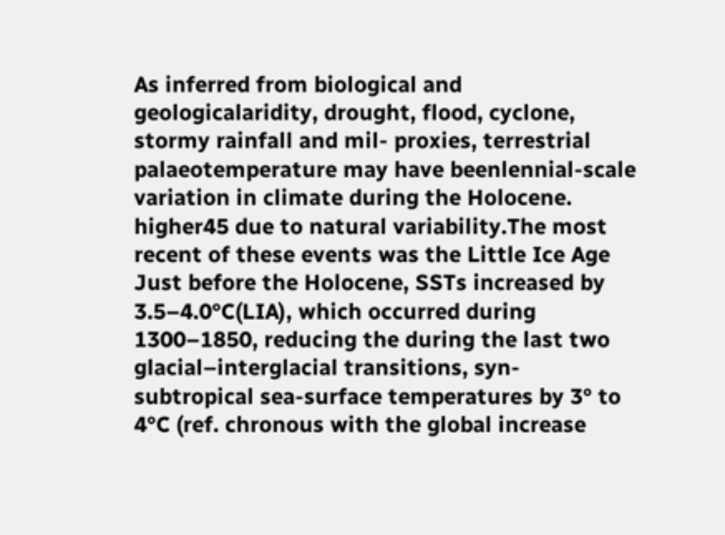As inferred from biological and geologicalaridity, drought, flood, cyclone, stormy rainfall and mil- proxies, terrestrial palaeotemperature may have beenlennial-scale variation in climate during the Holocene. higher45 due to natural variability.The most recent of these events was the Little Ice Age Just before the Holocene, SSTs increased by 3.5–4.0°C(LIA), which occurred during 1300–1850, reducing the during the last two glacial–interglacial transitions, syn-subtropical sea-surface temperatures by 3° to 4°C (ref. chronous with the global increase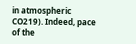in atmospheric CO219). Indeed, pace of the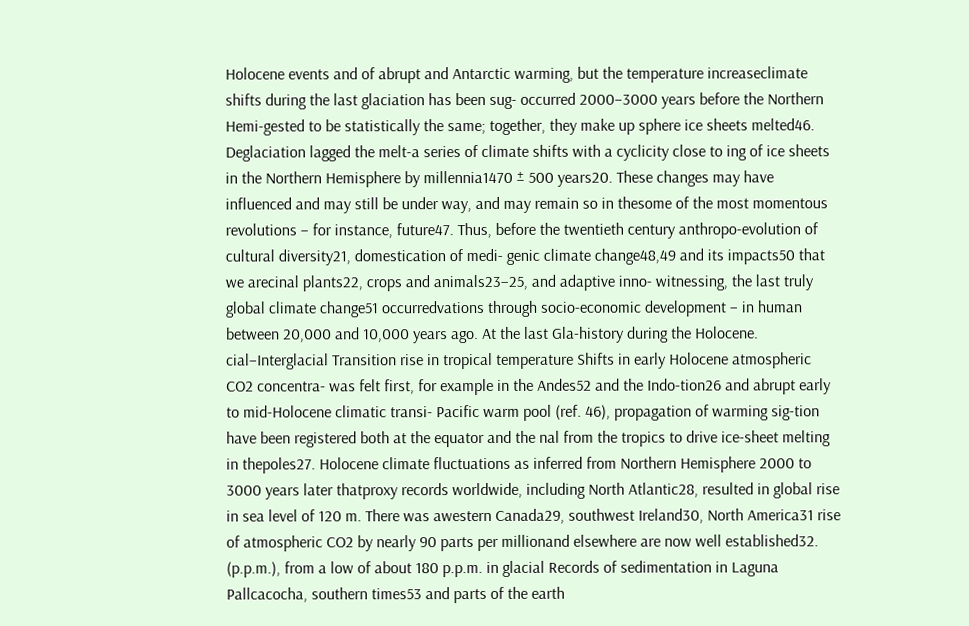Holocene events and of abrupt and Antarctic warming, but the temperature increaseclimate shifts during the last glaciation has been sug- occurred 2000–3000 years before the Northern Hemi-gested to be statistically the same; together, they make up sphere ice sheets melted46. Deglaciation lagged the melt-a series of climate shifts with a cyclicity close to ing of ice sheets in the Northern Hemisphere by millennia1470 ± 500 years20. These changes may have influenced and may still be under way, and may remain so in thesome of the most momentous revolutions – for instance, future47. Thus, before the twentieth century anthropo-evolution of cultural diversity21, domestication of medi- genic climate change48,49 and its impacts50 that we arecinal plants22, crops and animals23–25, and adaptive inno- witnessing, the last truly global climate change51 occurredvations through socio-economic development – in human between 20,000 and 10,000 years ago. At the last Gla-history during the Holocene. cial–Interglacial Transition rise in tropical temperature Shifts in early Holocene atmospheric CO2 concentra- was felt first, for example in the Andes52 and the Indo-tion26 and abrupt early to mid-Holocene climatic transi- Pacific warm pool (ref. 46), propagation of warming sig-tion have been registered both at the equator and the nal from the tropics to drive ice-sheet melting in thepoles27. Holocene climate fluctuations as inferred from Northern Hemisphere 2000 to 3000 years later thatproxy records worldwide, including North Atlantic28, resulted in global rise in sea level of 120 m. There was awestern Canada29, southwest Ireland30, North America31 rise of atmospheric CO2 by nearly 90 parts per millionand elsewhere are now well established32. (p.p.m.), from a low of about 180 p.p.m. in glacial Records of sedimentation in Laguna Pallcacocha, southern times53 and parts of the earth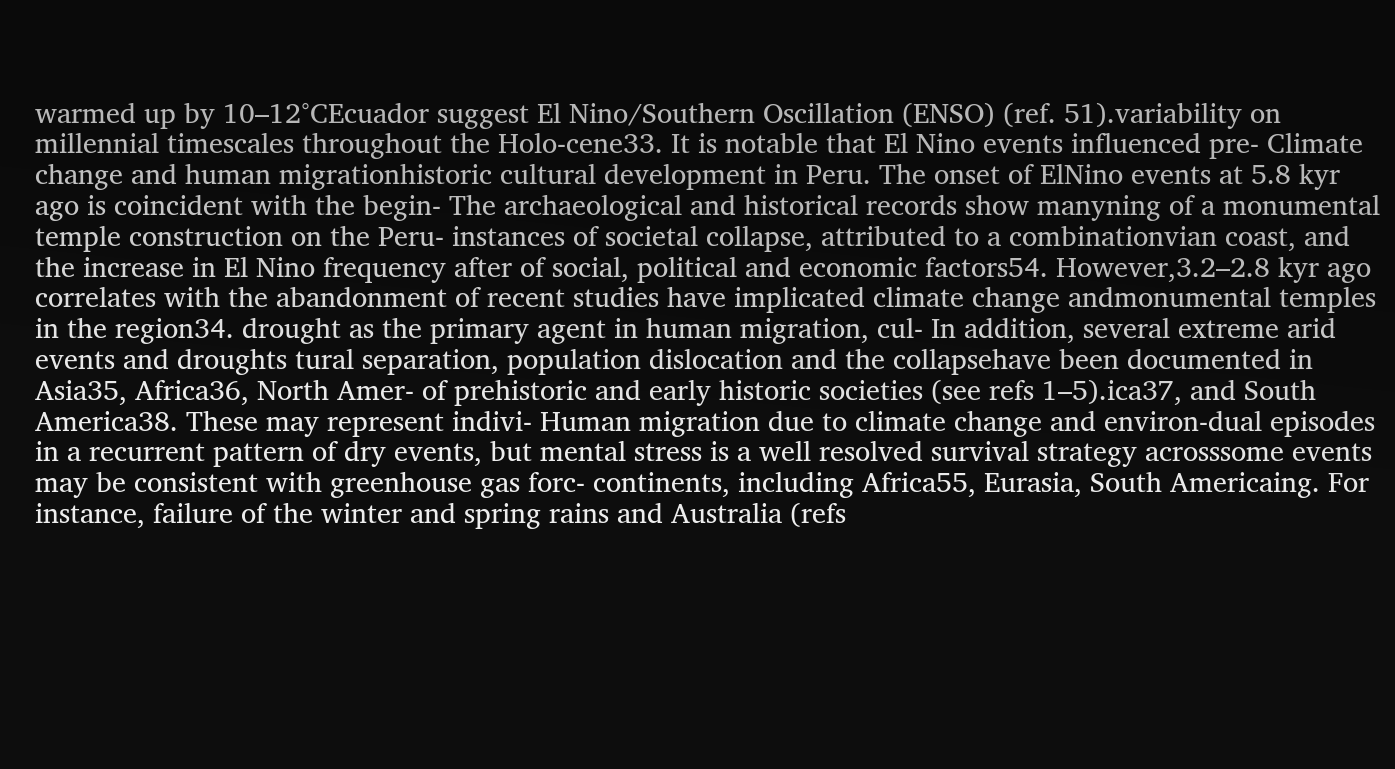warmed up by 10–12°CEcuador suggest El Nino/Southern Oscillation (ENSO) (ref. 51).variability on millennial timescales throughout the Holo-cene33. It is notable that El Nino events influenced pre- Climate change and human migrationhistoric cultural development in Peru. The onset of ElNino events at 5.8 kyr ago is coincident with the begin- The archaeological and historical records show manyning of a monumental temple construction on the Peru- instances of societal collapse, attributed to a combinationvian coast, and the increase in El Nino frequency after of social, political and economic factors54. However,3.2–2.8 kyr ago correlates with the abandonment of recent studies have implicated climate change andmonumental temples in the region34. drought as the primary agent in human migration, cul- In addition, several extreme arid events and droughts tural separation, population dislocation and the collapsehave been documented in Asia35, Africa36, North Amer- of prehistoric and early historic societies (see refs 1–5).ica37, and South America38. These may represent indivi- Human migration due to climate change and environ-dual episodes in a recurrent pattern of dry events, but mental stress is a well resolved survival strategy acrosssome events may be consistent with greenhouse gas forc- continents, including Africa55, Eurasia, South Americaing. For instance, failure of the winter and spring rains and Australia (refs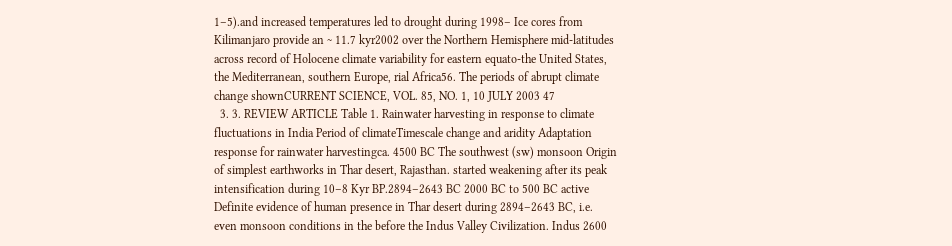1–5).and increased temperatures led to drought during 1998– Ice cores from Kilimanjaro provide an ~ 11.7 kyr2002 over the Northern Hemisphere mid-latitudes across record of Holocene climate variability for eastern equato-the United States, the Mediterranean, southern Europe, rial Africa56. The periods of abrupt climate change shownCURRENT SCIENCE, VOL. 85, NO. 1, 10 JULY 2003 47
  3. 3. REVIEW ARTICLE Table 1. Rainwater harvesting in response to climate fluctuations in India Period of climateTimescale change and aridity Adaptation response for rainwater harvestingca. 4500 BC The southwest (sw) monsoon Origin of simplest earthworks in Thar desert, Rajasthan. started weakening after its peak intensification during 10–8 Kyr BP.2894–2643 BC 2000 BC to 500 BC active Definite evidence of human presence in Thar desert during 2894–2643 BC, i.e. even monsoon conditions in the before the Indus Valley Civilization. Indus 2600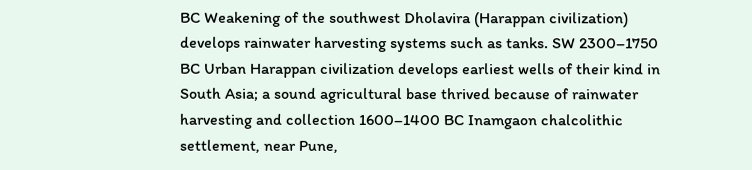BC Weakening of the southwest Dholavira (Harappan civilization) develops rainwater harvesting systems such as tanks. SW 2300–1750 BC Urban Harappan civilization develops earliest wells of their kind in South Asia; a sound agricultural base thrived because of rainwater harvesting and collection 1600–1400 BC Inamgaon chalcolithic settlement, near Pune,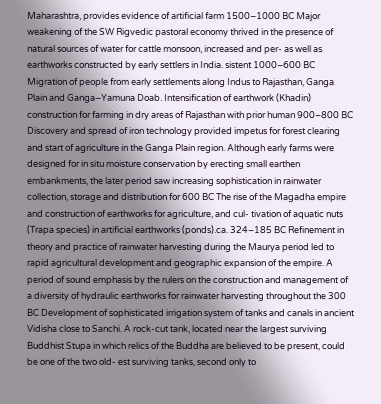Maharashtra, provides evidence of artificial farm 1500–1000 BC Major weakening of the SW Rigvedic pastoral economy thrived in the presence of natural sources of water for cattle monsoon, increased and per- as well as earthworks constructed by early settlers in India. sistent 1000–600 BC Migration of people from early settlements along Indus to Rajasthan, Ganga Plain and Ganga–Yamuna Doab. Intensification of earthwork (Khadin) construction for farming in dry areas of Rajasthan with prior human 900–800 BC Discovery and spread of iron technology provided impetus for forest clearing and start of agriculture in the Ganga Plain region. Although early farms were designed for in situ moisture conservation by erecting small earthen embankments, the later period saw increasing sophistication in rainwater collection, storage and distribution for 600 BC The rise of the Magadha empire and construction of earthworks for agriculture, and cul- tivation of aquatic nuts (Trapa species) in artificial earthworks (ponds).ca. 324–185 BC Refinement in theory and practice of rainwater harvesting during the Maurya period led to rapid agricultural development and geographic expansion of the empire. A period of sound emphasis by the rulers on the construction and management of a diversity of hydraulic earthworks for rainwater harvesting throughout the 300 BC Development of sophisticated irrigation system of tanks and canals in ancient Vidisha close to Sanchi. A rock-cut tank, located near the largest surviving Buddhist Stupa in which relics of the Buddha are believed to be present, could be one of the two old- est surviving tanks, second only to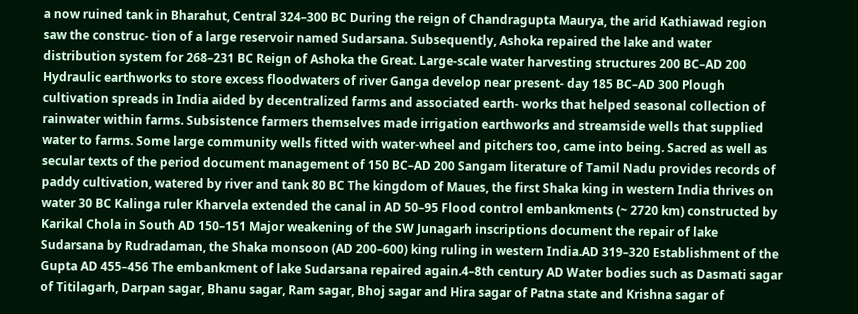a now ruined tank in Bharahut, Central 324–300 BC During the reign of Chandragupta Maurya, the arid Kathiawad region saw the construc- tion of a large reservoir named Sudarsana. Subsequently, Ashoka repaired the lake and water distribution system for 268–231 BC Reign of Ashoka the Great. Large-scale water harvesting structures 200 BC–AD 200 Hydraulic earthworks to store excess floodwaters of river Ganga develop near present- day 185 BC–AD 300 Plough cultivation spreads in India aided by decentralized farms and associated earth- works that helped seasonal collection of rainwater within farms. Subsistence farmers themselves made irrigation earthworks and streamside wells that supplied water to farms. Some large community wells fitted with water-wheel and pitchers too, came into being. Sacred as well as secular texts of the period document management of 150 BC–AD 200 Sangam literature of Tamil Nadu provides records of paddy cultivation, watered by river and tank 80 BC The kingdom of Maues, the first Shaka king in western India thrives on water 30 BC Kalinga ruler Kharvela extended the canal in AD 50–95 Flood control embankments (~ 2720 km) constructed by Karikal Chola in South AD 150–151 Major weakening of the SW Junagarh inscriptions document the repair of lake Sudarsana by Rudradaman, the Shaka monsoon (AD 200–600) king ruling in western India.AD 319–320 Establishment of the Gupta AD 455–456 The embankment of lake Sudarsana repaired again.4–8th century AD Water bodies such as Dasmati sagar of Titilagarh, Darpan sagar, Bhanu sagar, Ram sagar, Bhoj sagar and Hira sagar of Patna state and Krishna sagar of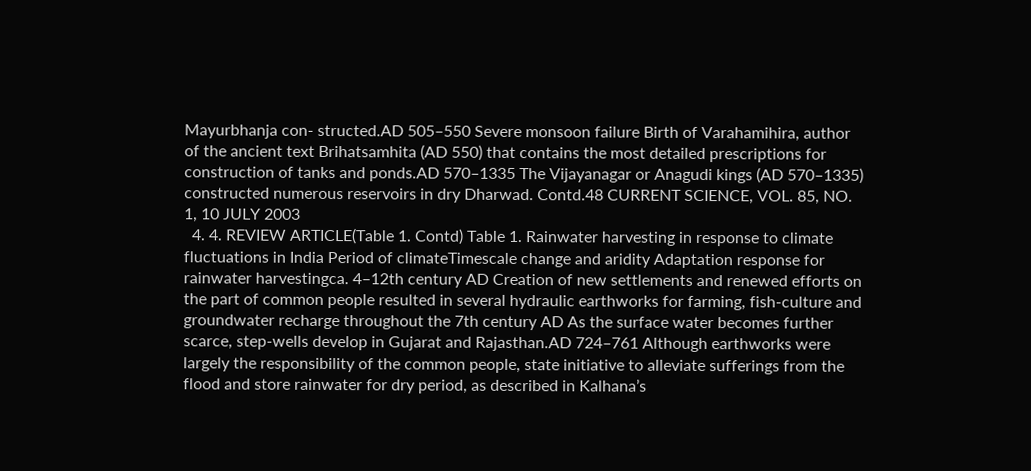Mayurbhanja con- structed.AD 505–550 Severe monsoon failure Birth of Varahamihira, author of the ancient text Brihatsamhita (AD 550) that contains the most detailed prescriptions for construction of tanks and ponds.AD 570–1335 The Vijayanagar or Anagudi kings (AD 570–1335) constructed numerous reservoirs in dry Dharwad. Contd.48 CURRENT SCIENCE, VOL. 85, NO. 1, 10 JULY 2003
  4. 4. REVIEW ARTICLE(Table 1. Contd) Table 1. Rainwater harvesting in response to climate fluctuations in India Period of climateTimescale change and aridity Adaptation response for rainwater harvestingca. 4–12th century AD Creation of new settlements and renewed efforts on the part of common people resulted in several hydraulic earthworks for farming, fish-culture and groundwater recharge throughout the 7th century AD As the surface water becomes further scarce, step-wells develop in Gujarat and Rajasthan.AD 724–761 Although earthworks were largely the responsibility of the common people, state initiative to alleviate sufferings from the flood and store rainwater for dry period, as described in Kalhana’s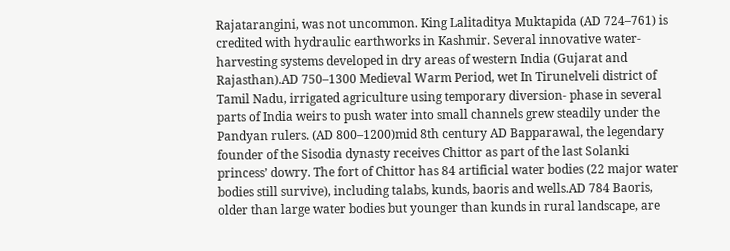Rajatarangini, was not uncommon. King Lalitaditya Muktapida (AD 724–761) is credited with hydraulic earthworks in Kashmir. Several innovative water-harvesting systems developed in dry areas of western India (Gujarat and Rajasthan).AD 750–1300 Medieval Warm Period, wet In Tirunelveli district of Tamil Nadu, irrigated agriculture using temporary diversion- phase in several parts of India weirs to push water into small channels grew steadily under the Pandyan rulers. (AD 800–1200)mid 8th century AD Bapparawal, the legendary founder of the Sisodia dynasty receives Chittor as part of the last Solanki princess’ dowry. The fort of Chittor has 84 artificial water bodies (22 major water bodies still survive), including talabs, kunds, baoris and wells.AD 784 Baoris, older than large water bodies but younger than kunds in rural landscape, are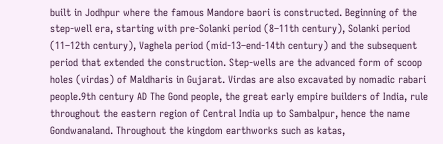built in Jodhpur where the famous Mandore baori is constructed. Beginning of the step-well era, starting with pre-Solanki period (8–11th century), Solanki period (11–12th century), Vaghela period (mid-13–end-14th century) and the subsequent period that extended the construction. Step-wells are the advanced form of scoop holes (virdas) of Maldharis in Gujarat. Virdas are also excavated by nomadic rabari people.9th century AD The Gond people, the great early empire builders of India, rule throughout the eastern region of Central India up to Sambalpur, hence the name Gondwanaland. Throughout the kingdom earthworks such as katas,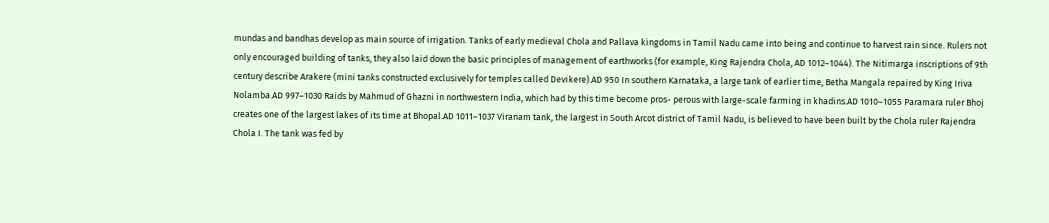mundas and bandhas develop as main source of irrigation. Tanks of early medieval Chola and Pallava kingdoms in Tamil Nadu came into being and continue to harvest rain since. Rulers not only encouraged building of tanks, they also laid down the basic principles of management of earthworks (for example, King Rajendra Chola, AD 1012–1044). The Nitimarga inscriptions of 9th century describe Arakere (mini tanks constructed exclusively for temples called Devikere).AD 950 In southern Karnataka, a large tank of earlier time, Betha Mangala repaired by King Iriva Nolamba.AD 997–1030 Raids by Mahmud of Ghazni in northwestern India, which had by this time become pros- perous with large-scale farming in khadins.AD 1010–1055 Paramara ruler Bhoj creates one of the largest lakes of its time at Bhopal.AD 1011–1037 Viranam tank, the largest in South Arcot district of Tamil Nadu, is believed to have been built by the Chola ruler Rajendra Chola I. The tank was fed by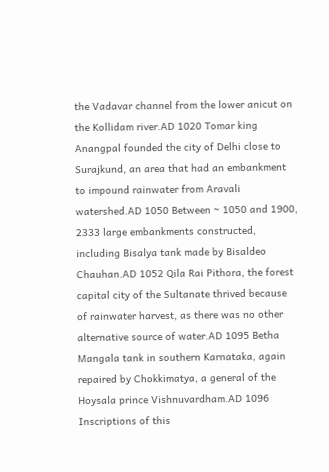the Vadavar channel from the lower anicut on the Kollidam river.AD 1020 Tomar king Anangpal founded the city of Delhi close to Surajkund, an area that had an embankment to impound rainwater from Aravali watershed.AD 1050 Between ~ 1050 and 1900, 2333 large embankments constructed, including Bisalya tank made by Bisaldeo Chauhan.AD 1052 Qila Rai Pithora, the forest capital city of the Sultanate thrived because of rainwater harvest, as there was no other alternative source of water.AD 1095 Betha Mangala tank in southern Karnataka, again repaired by Chokkimatya, a general of the Hoysala prince Vishnuvardham.AD 1096 Inscriptions of this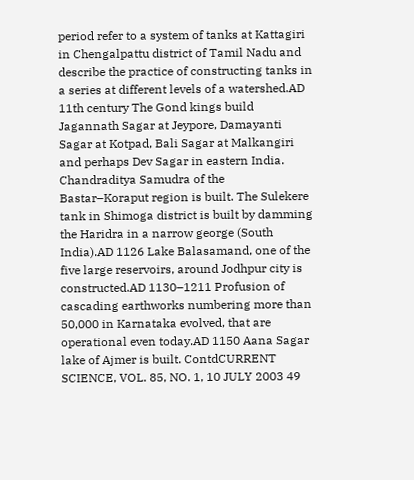period refer to a system of tanks at Kattagiri in Chengalpattu district of Tamil Nadu and describe the practice of constructing tanks in a series at different levels of a watershed.AD 11th century The Gond kings build Jagannath Sagar at Jeypore, Damayanti Sagar at Kotpad, Bali Sagar at Malkangiri and perhaps Dev Sagar in eastern India. Chandraditya Samudra of the Bastar–Koraput region is built. The Sulekere tank in Shimoga district is built by damming the Haridra in a narrow george (South India).AD 1126 Lake Balasamand, one of the five large reservoirs, around Jodhpur city is constructed.AD 1130–1211 Profusion of cascading earthworks numbering more than 50,000 in Karnataka evolved, that are operational even today.AD 1150 Aana Sagar lake of Ajmer is built. ContdCURRENT SCIENCE, VOL. 85, NO. 1, 10 JULY 2003 49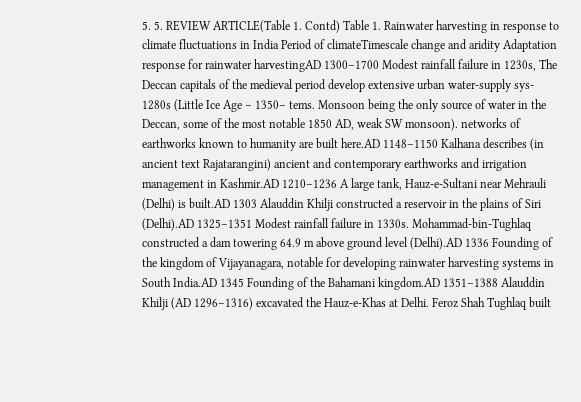5. 5. REVIEW ARTICLE(Table 1. Contd) Table 1. Rainwater harvesting in response to climate fluctuations in India Period of climateTimescale change and aridity Adaptation response for rainwater harvestingAD 1300–1700 Modest rainfall failure in 1230s, The Deccan capitals of the medieval period develop extensive urban water-supply sys- 1280s (Little Ice Age – 1350– tems. Monsoon being the only source of water in the Deccan, some of the most notable 1850 AD, weak SW monsoon). networks of earthworks known to humanity are built here.AD 1148–1150 Kalhana describes (in ancient text Rajatarangini) ancient and contemporary earthworks and irrigation management in Kashmir.AD 1210–1236 A large tank, Hauz-e-Sultani near Mehrauli (Delhi) is built.AD 1303 Alauddin Khilji constructed a reservoir in the plains of Siri (Delhi).AD 1325–1351 Modest rainfall failure in 1330s. Mohammad-bin-Tughlaq constructed a dam towering 64.9 m above ground level (Delhi).AD 1336 Founding of the kingdom of Vijayanagara, notable for developing rainwater harvesting systems in South India.AD 1345 Founding of the Bahamani kingdom.AD 1351–1388 Alauddin Khilji (AD 1296–1316) excavated the Hauz-e-Khas at Delhi. Feroz Shah Tughlaq built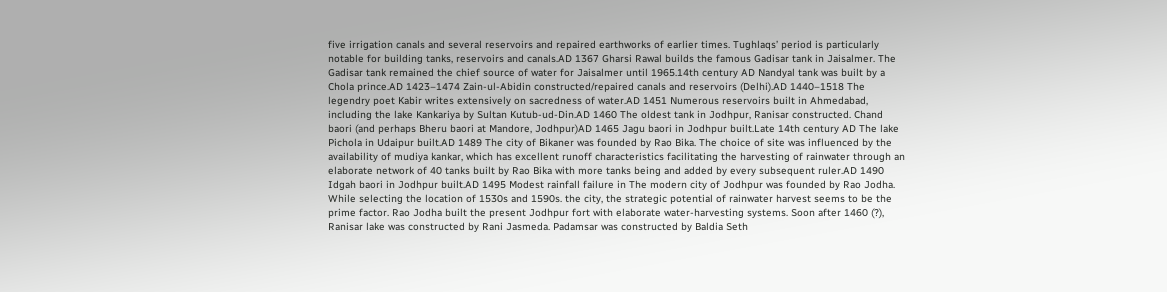five irrigation canals and several reservoirs and repaired earthworks of earlier times. Tughlaqs’ period is particularly notable for building tanks, reservoirs and canals.AD 1367 Gharsi Rawal builds the famous Gadisar tank in Jaisalmer. The Gadisar tank remained the chief source of water for Jaisalmer until 1965.14th century AD Nandyal tank was built by a Chola prince.AD 1423–1474 Zain-ul-Abidin constructed/repaired canals and reservoirs (Delhi).AD 1440–1518 The legendry poet Kabir writes extensively on sacredness of water.AD 1451 Numerous reservoirs built in Ahmedabad, including the lake Kankariya by Sultan Kutub-ud-Din.AD 1460 The oldest tank in Jodhpur, Ranisar constructed. Chand baori (and perhaps Bheru baori at Mandore, Jodhpur)AD 1465 Jagu baori in Jodhpur built.Late 14th century AD The lake Pichola in Udaipur built.AD 1489 The city of Bikaner was founded by Rao Bika. The choice of site was influenced by the availability of mudiya kankar, which has excellent runoff characteristics facilitating the harvesting of rainwater through an elaborate network of 40 tanks built by Rao Bika with more tanks being and added by every subsequent ruler.AD 1490 Idgah baori in Jodhpur built.AD 1495 Modest rainfall failure in The modern city of Jodhpur was founded by Rao Jodha. While selecting the location of 1530s and 1590s. the city, the strategic potential of rainwater harvest seems to be the prime factor. Rao Jodha built the present Jodhpur fort with elaborate water-harvesting systems. Soon after 1460 (?), Ranisar lake was constructed by Rani Jasmeda. Padamsar was constructed by Baldia Seth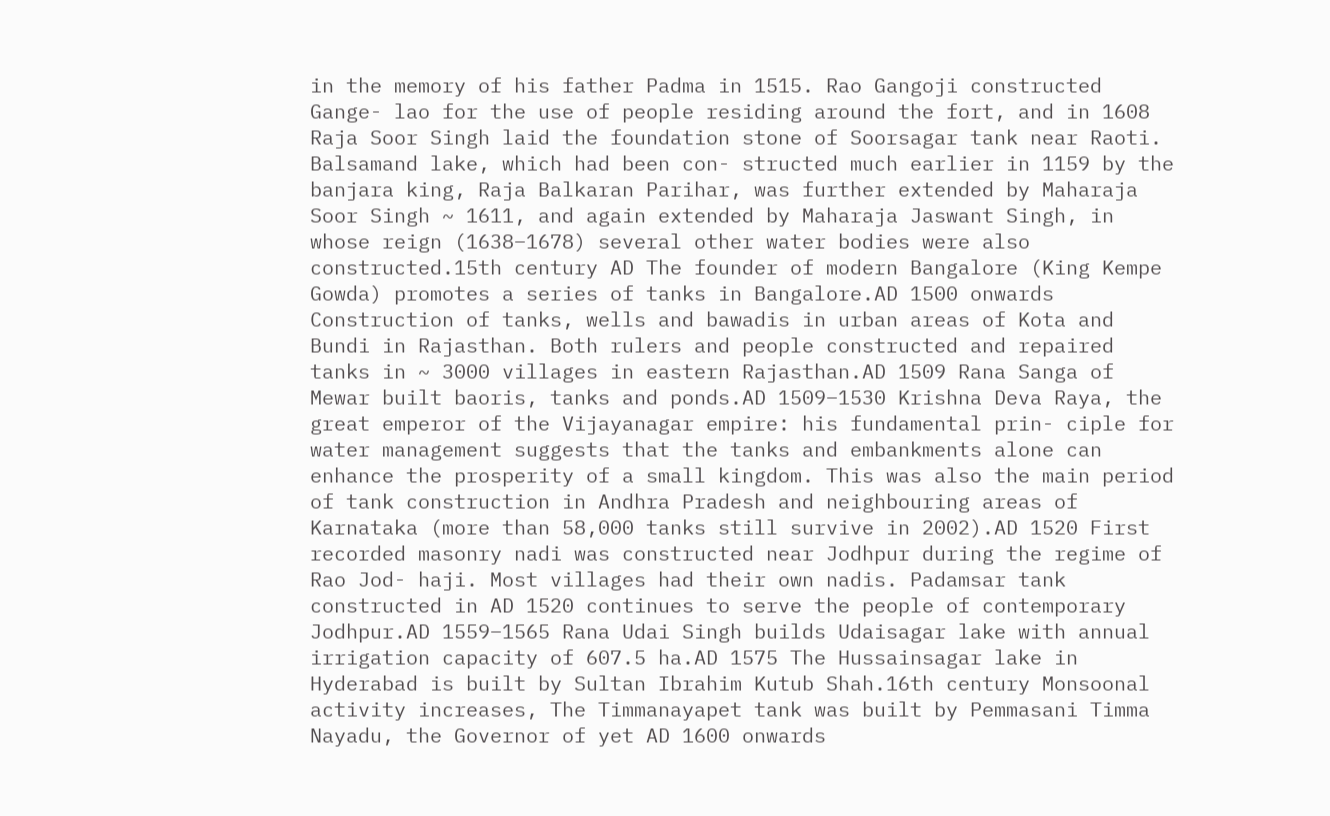in the memory of his father Padma in 1515. Rao Gangoji constructed Gange- lao for the use of people residing around the fort, and in 1608 Raja Soor Singh laid the foundation stone of Soorsagar tank near Raoti. Balsamand lake, which had been con- structed much earlier in 1159 by the banjara king, Raja Balkaran Parihar, was further extended by Maharaja Soor Singh ~ 1611, and again extended by Maharaja Jaswant Singh, in whose reign (1638–1678) several other water bodies were also constructed.15th century AD The founder of modern Bangalore (King Kempe Gowda) promotes a series of tanks in Bangalore.AD 1500 onwards Construction of tanks, wells and bawadis in urban areas of Kota and Bundi in Rajasthan. Both rulers and people constructed and repaired tanks in ~ 3000 villages in eastern Rajasthan.AD 1509 Rana Sanga of Mewar built baoris, tanks and ponds.AD 1509–1530 Krishna Deva Raya, the great emperor of the Vijayanagar empire: his fundamental prin- ciple for water management suggests that the tanks and embankments alone can enhance the prosperity of a small kingdom. This was also the main period of tank construction in Andhra Pradesh and neighbouring areas of Karnataka (more than 58,000 tanks still survive in 2002).AD 1520 First recorded masonry nadi was constructed near Jodhpur during the regime of Rao Jod- haji. Most villages had their own nadis. Padamsar tank constructed in AD 1520 continues to serve the people of contemporary Jodhpur.AD 1559–1565 Rana Udai Singh builds Udaisagar lake with annual irrigation capacity of 607.5 ha.AD 1575 The Hussainsagar lake in Hyderabad is built by Sultan Ibrahim Kutub Shah.16th century Monsoonal activity increases, The Timmanayapet tank was built by Pemmasani Timma Nayadu, the Governor of yet AD 1600 onwards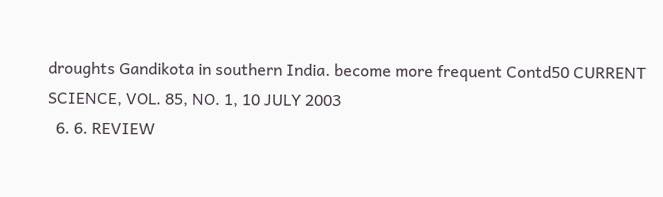droughts Gandikota in southern India. become more frequent Contd50 CURRENT SCIENCE, VOL. 85, NO. 1, 10 JULY 2003
  6. 6. REVIEW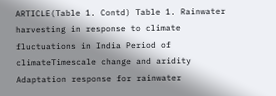ARTICLE(Table 1. Contd) Table 1. Rainwater harvesting in response to climate fluctuations in India Period of climateTimescale change and aridity Adaptation response for rainwater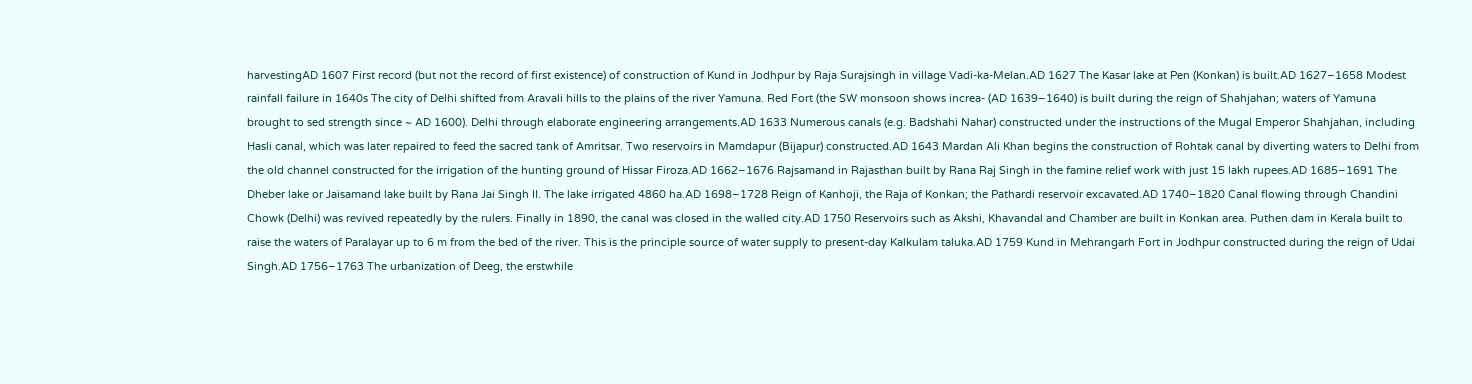harvestingAD 1607 First record (but not the record of first existence) of construction of Kund in Jodhpur by Raja Surajsingh in village Vadi-ka-Melan.AD 1627 The Kasar lake at Pen (Konkan) is built.AD 1627–1658 Modest rainfall failure in 1640s The city of Delhi shifted from Aravali hills to the plains of the river Yamuna. Red Fort (the SW monsoon shows increa- (AD 1639–1640) is built during the reign of Shahjahan; waters of Yamuna brought to sed strength since ~ AD 1600). Delhi through elaborate engineering arrangements.AD 1633 Numerous canals (e.g. Badshahi Nahar) constructed under the instructions of the Mugal Emperor Shahjahan, including Hasli canal, which was later repaired to feed the sacred tank of Amritsar. Two reservoirs in Mamdapur (Bijapur) constructed.AD 1643 Mardan Ali Khan begins the construction of Rohtak canal by diverting waters to Delhi from the old channel constructed for the irrigation of the hunting ground of Hissar Firoza.AD 1662–1676 Rajsamand in Rajasthan built by Rana Raj Singh in the famine relief work with just 15 lakh rupees.AD 1685–1691 The Dheber lake or Jaisamand lake built by Rana Jai Singh II. The lake irrigated 4860 ha.AD 1698–1728 Reign of Kanhoji, the Raja of Konkan; the Pathardi reservoir excavated.AD 1740–1820 Canal flowing through Chandini Chowk (Delhi) was revived repeatedly by the rulers. Finally in 1890, the canal was closed in the walled city.AD 1750 Reservoirs such as Akshi, Khavandal and Chamber are built in Konkan area. Puthen dam in Kerala built to raise the waters of Paralayar up to 6 m from the bed of the river. This is the principle source of water supply to present-day Kalkulam taluka.AD 1759 Kund in Mehrangarh Fort in Jodhpur constructed during the reign of Udai Singh.AD 1756–1763 The urbanization of Deeg, the erstwhile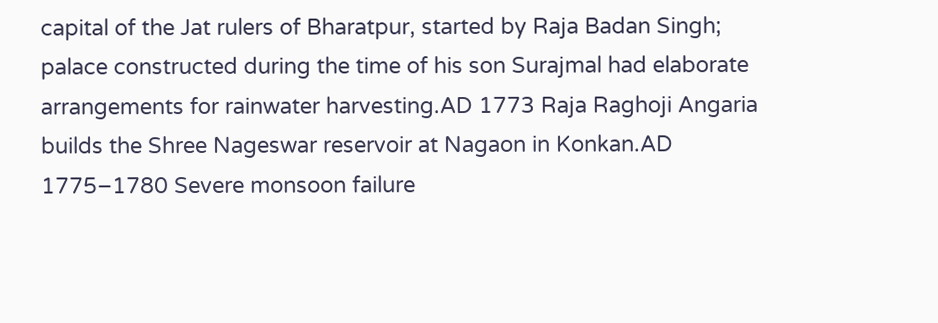capital of the Jat rulers of Bharatpur, started by Raja Badan Singh; palace constructed during the time of his son Surajmal had elaborate arrangements for rainwater harvesting.AD 1773 Raja Raghoji Angaria builds the Shree Nageswar reservoir at Nagaon in Konkan.AD 1775–1780 Severe monsoon failure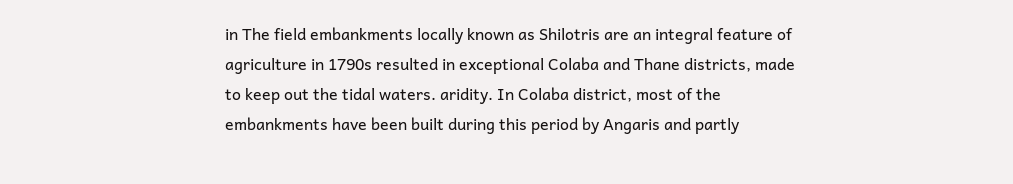in The field embankments locally known as Shilotris are an integral feature of agriculture in 1790s resulted in exceptional Colaba and Thane districts, made to keep out the tidal waters. aridity. In Colaba district, most of the embankments have been built during this period by Angaris and partly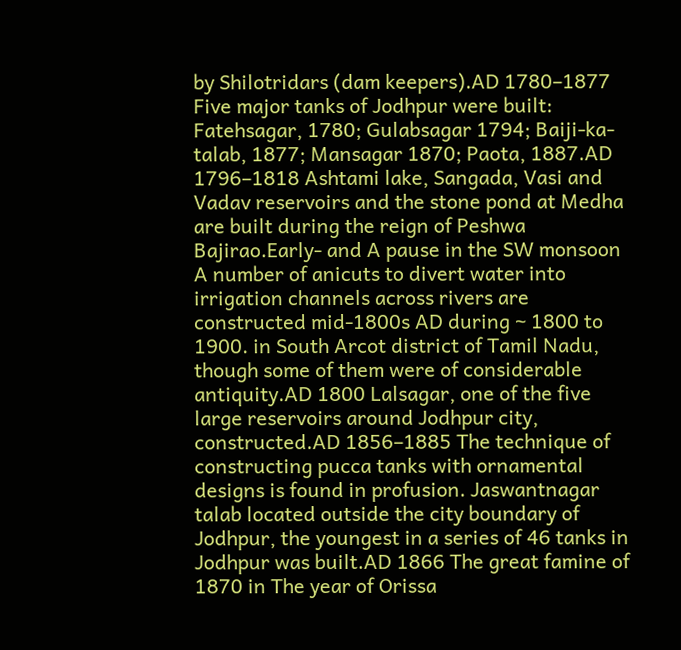by Shilotridars (dam keepers).AD 1780–1877 Five major tanks of Jodhpur were built: Fatehsagar, 1780; Gulabsagar 1794; Baiji-ka- talab, 1877; Mansagar 1870; Paota, 1887.AD 1796–1818 Ashtami lake, Sangada, Vasi and Vadav reservoirs and the stone pond at Medha are built during the reign of Peshwa Bajirao.Early- and A pause in the SW monsoon A number of anicuts to divert water into irrigation channels across rivers are constructed mid-1800s AD during ~ 1800 to 1900. in South Arcot district of Tamil Nadu, though some of them were of considerable antiquity.AD 1800 Lalsagar, one of the five large reservoirs around Jodhpur city, constructed.AD 1856–1885 The technique of constructing pucca tanks with ornamental designs is found in profusion. Jaswantnagar talab located outside the city boundary of Jodhpur, the youngest in a series of 46 tanks in Jodhpur was built.AD 1866 The great famine of 1870 in The year of Orissa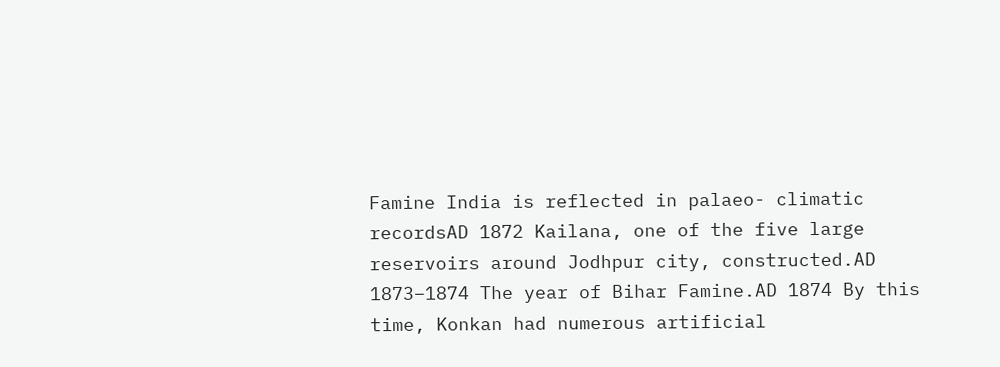Famine India is reflected in palaeo- climatic recordsAD 1872 Kailana, one of the five large reservoirs around Jodhpur city, constructed.AD 1873–1874 The year of Bihar Famine.AD 1874 By this time, Konkan had numerous artificial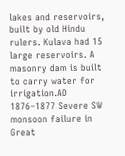lakes and reservoirs, built by old Hindu rulers. Kulava had 15 large reservoirs. A masonry dam is built to carry water for irrigation.AD 1876–1877 Severe SW monsoon failure in Great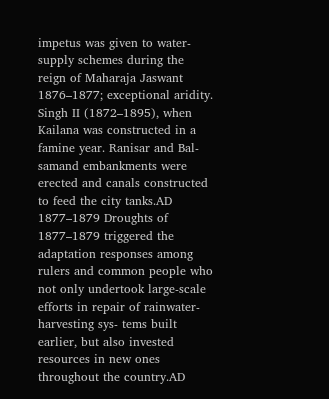impetus was given to water-supply schemes during the reign of Maharaja Jaswant 1876–1877; exceptional aridity. Singh II (1872–1895), when Kailana was constructed in a famine year. Ranisar and Bal- samand embankments were erected and canals constructed to feed the city tanks.AD 1877–1879 Droughts of 1877–1879 triggered the adaptation responses among rulers and common people who not only undertook large-scale efforts in repair of rainwater-harvesting sys- tems built earlier, but also invested resources in new ones throughout the country.AD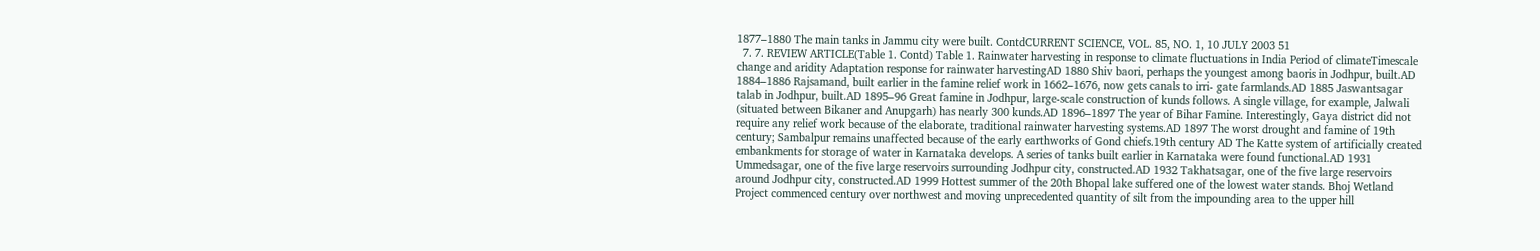1877–1880 The main tanks in Jammu city were built. ContdCURRENT SCIENCE, VOL. 85, NO. 1, 10 JULY 2003 51
  7. 7. REVIEW ARTICLE(Table 1. Contd) Table 1. Rainwater harvesting in response to climate fluctuations in India Period of climateTimescale change and aridity Adaptation response for rainwater harvestingAD 1880 Shiv baori, perhaps the youngest among baoris in Jodhpur, built.AD 1884–1886 Rajsamand, built earlier in the famine relief work in 1662–1676, now gets canals to irri- gate farmlands.AD 1885 Jaswantsagar talab in Jodhpur, built.AD 1895–96 Great famine in Jodhpur, large-scale construction of kunds follows. A single village, for example, Jalwali (situated between Bikaner and Anupgarh) has nearly 300 kunds.AD 1896–1897 The year of Bihar Famine. Interestingly, Gaya district did not require any relief work because of the elaborate, traditional rainwater harvesting systems.AD 1897 The worst drought and famine of 19th century; Sambalpur remains unaffected because of the early earthworks of Gond chiefs.19th century AD The Katte system of artificially created embankments for storage of water in Karnataka develops. A series of tanks built earlier in Karnataka were found functional.AD 1931 Ummedsagar, one of the five large reservoirs surrounding Jodhpur city, constructed.AD 1932 Takhatsagar, one of the five large reservoirs around Jodhpur city, constructed.AD 1999 Hottest summer of the 20th Bhopal lake suffered one of the lowest water stands. Bhoj Wetland Project commenced century over northwest and moving unprecedented quantity of silt from the impounding area to the upper hill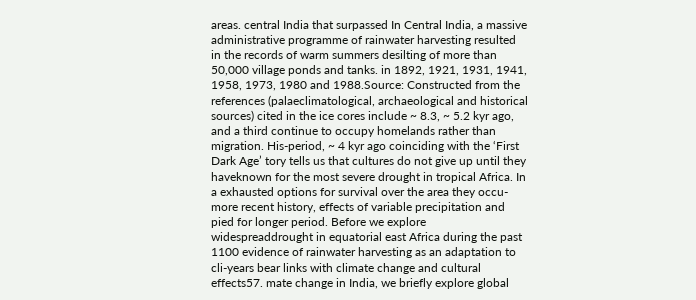areas. central India that surpassed In Central India, a massive administrative programme of rainwater harvesting resulted in the records of warm summers desilting of more than 50,000 village ponds and tanks. in 1892, 1921, 1931, 1941, 1958, 1973, 1980 and 1988.Source: Constructed from the references (palaeclimatological, archaeological and historical sources) cited in the ice cores include ~ 8.3, ~ 5.2 kyr ago, and a third continue to occupy homelands rather than migration. His-period, ~ 4 kyr ago coinciding with the ‘First Dark Age’ tory tells us that cultures do not give up until they haveknown for the most severe drought in tropical Africa. In a exhausted options for survival over the area they occu-more recent history, effects of variable precipitation and pied for longer period. Before we explore widespreaddrought in equatorial east Africa during the past 1100 evidence of rainwater harvesting as an adaptation to cli-years bear links with climate change and cultural effects57. mate change in India, we briefly explore global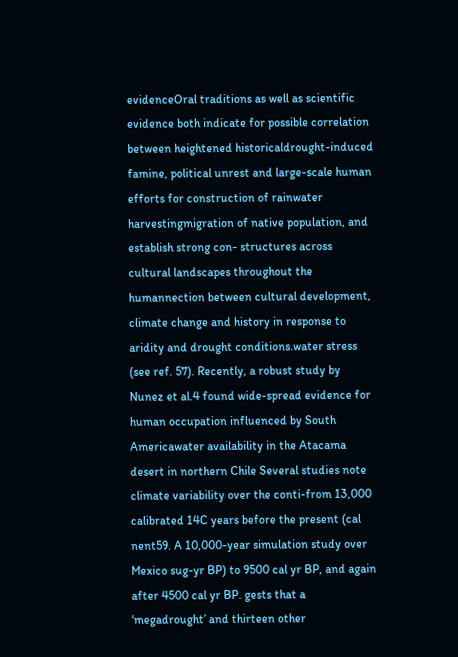evidenceOral traditions as well as scientific evidence both indicate for possible correlation between heightened historicaldrought-induced famine, political unrest and large-scale human efforts for construction of rainwater harvestingmigration of native population, and establish strong con- structures across cultural landscapes throughout the humannection between cultural development, climate change and history in response to aridity and drought conditions.water stress (see ref. 57). Recently, a robust study by Nunez et al.4 found wide-spread evidence for human occupation influenced by South Americawater availability in the Atacama desert in northern Chile Several studies note climate variability over the conti-from 13,000 calibrated 14C years before the present (cal nent59. A 10,000-year simulation study over Mexico sug-yr BP) to 9500 cal yr BP, and again after 4500 cal yr BP. gests that a ‘megadrought’ and thirteen other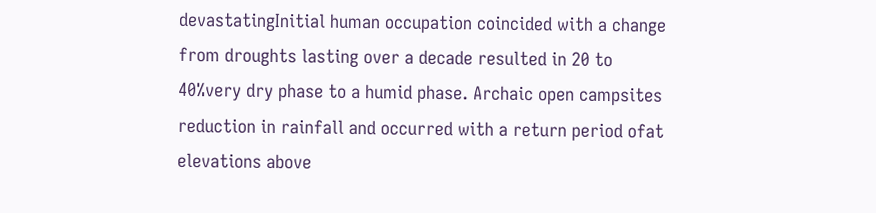devastatingInitial human occupation coincided with a change from droughts lasting over a decade resulted in 20 to 40%very dry phase to a humid phase. Archaic open campsites reduction in rainfall and occurred with a return period ofat elevations above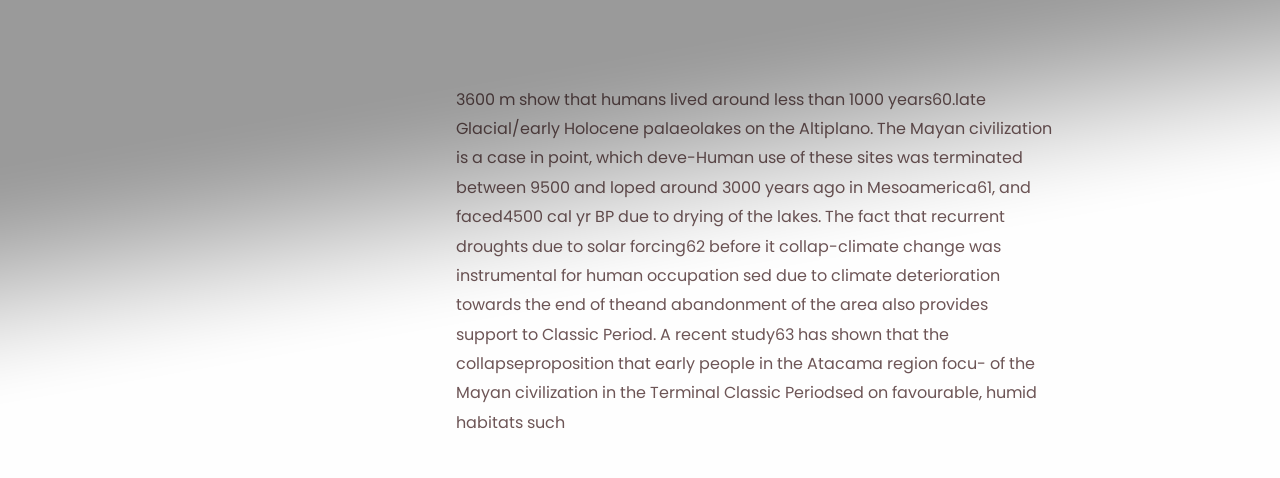3600 m show that humans lived around less than 1000 years60.late Glacial/early Holocene palaeolakes on the Altiplano. The Mayan civilization is a case in point, which deve-Human use of these sites was terminated between 9500 and loped around 3000 years ago in Mesoamerica61, and faced4500 cal yr BP due to drying of the lakes. The fact that recurrent droughts due to solar forcing62 before it collap-climate change was instrumental for human occupation sed due to climate deterioration towards the end of theand abandonment of the area also provides support to Classic Period. A recent study63 has shown that the collapseproposition that early people in the Atacama region focu- of the Mayan civilization in the Terminal Classic Periodsed on favourable, humid habitats such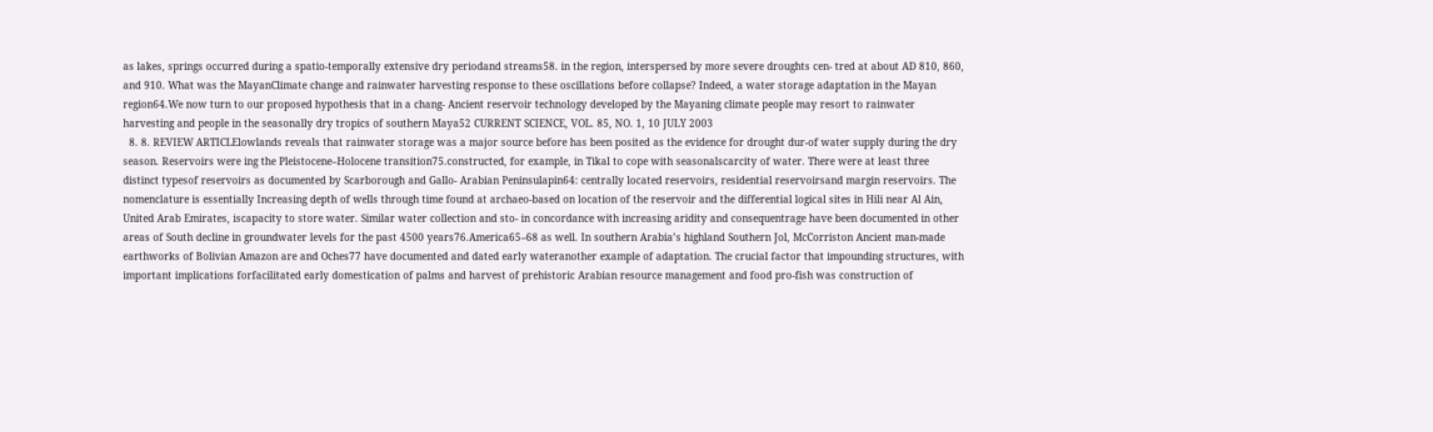as lakes, springs occurred during a spatio-temporally extensive dry periodand streams58. in the region, interspersed by more severe droughts cen- tred at about AD 810, 860, and 910. What was the MayanClimate change and rainwater harvesting response to these oscillations before collapse? Indeed, a water storage adaptation in the Mayan region64.We now turn to our proposed hypothesis that in a chang- Ancient reservoir technology developed by the Mayaning climate people may resort to rainwater harvesting and people in the seasonally dry tropics of southern Maya52 CURRENT SCIENCE, VOL. 85, NO. 1, 10 JULY 2003
  8. 8. REVIEW ARTICLElowlands reveals that rainwater storage was a major source before has been posited as the evidence for drought dur-of water supply during the dry season. Reservoirs were ing the Pleistocene–Holocene transition75.constructed, for example, in Tikal to cope with seasonalscarcity of water. There were at least three distinct typesof reservoirs as documented by Scarborough and Gallo- Arabian Peninsulapin64: centrally located reservoirs, residential reservoirsand margin reservoirs. The nomenclature is essentially Increasing depth of wells through time found at archaeo-based on location of the reservoir and the differential logical sites in Hili near Al Ain, United Arab Emirates, iscapacity to store water. Similar water collection and sto- in concordance with increasing aridity and consequentrage have been documented in other areas of South decline in groundwater levels for the past 4500 years76.America65–68 as well. In southern Arabia’s highland Southern Jol, McCorriston Ancient man-made earthworks of Bolivian Amazon are and Oches77 have documented and dated early wateranother example of adaptation. The crucial factor that impounding structures, with important implications forfacilitated early domestication of palms and harvest of prehistoric Arabian resource management and food pro-fish was construction of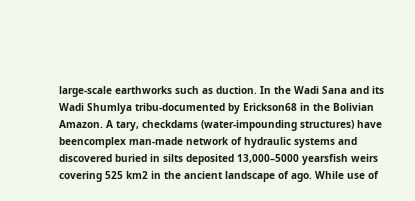large-scale earthworks such as duction. In the Wadi Sana and its Wadi Shumlya tribu-documented by Erickson68 in the Bolivian Amazon. A tary, checkdams (water-impounding structures) have beencomplex man-made network of hydraulic systems and discovered buried in silts deposited 13,000–5000 yearsfish weirs covering 525 km2 in the ancient landscape of ago. While use of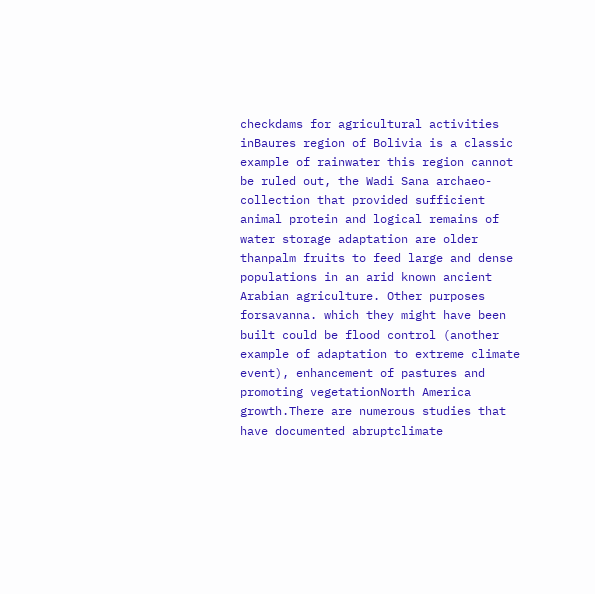checkdams for agricultural activities inBaures region of Bolivia is a classic example of rainwater this region cannot be ruled out, the Wadi Sana archaeo-collection that provided sufficient animal protein and logical remains of water storage adaptation are older thanpalm fruits to feed large and dense populations in an arid known ancient Arabian agriculture. Other purposes forsavanna. which they might have been built could be flood control (another example of adaptation to extreme climate event), enhancement of pastures and promoting vegetationNorth America growth.There are numerous studies that have documented abruptclimate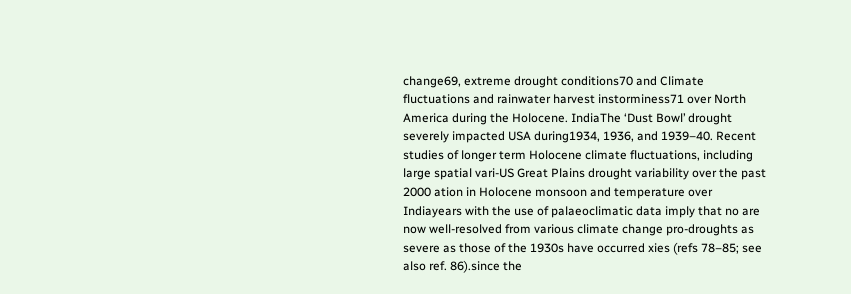change69, extreme drought conditions70 and Climate fluctuations and rainwater harvest instorminess71 over North America during the Holocene. IndiaThe ‘Dust Bowl’ drought severely impacted USA during1934, 1936, and 1939–40. Recent studies of longer term Holocene climate fluctuations, including large spatial vari-US Great Plains drought variability over the past 2000 ation in Holocene monsoon and temperature over Indiayears with the use of palaeoclimatic data imply that no are now well-resolved from various climate change pro-droughts as severe as those of the 1930s have occurred xies (refs 78–85; see also ref. 86).since the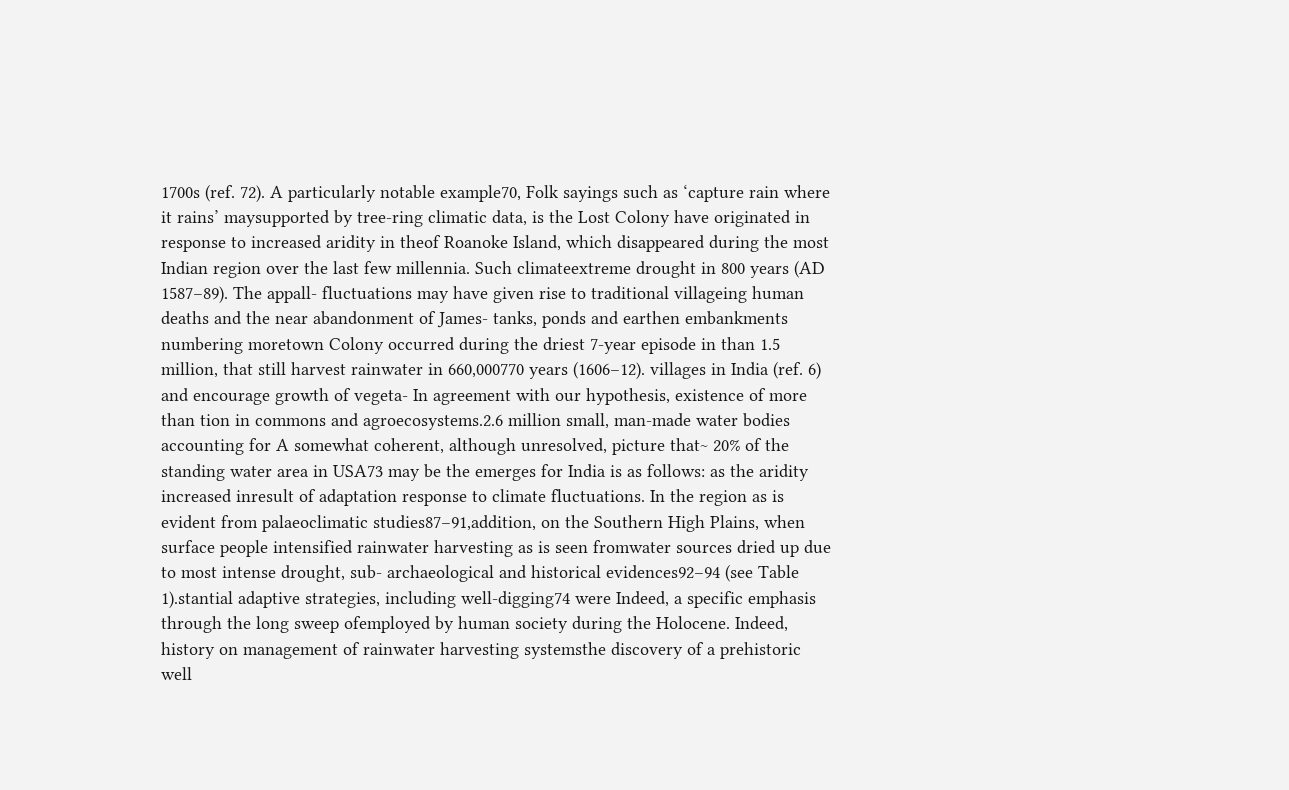1700s (ref. 72). A particularly notable example70, Folk sayings such as ‘capture rain where it rains’ maysupported by tree-ring climatic data, is the Lost Colony have originated in response to increased aridity in theof Roanoke Island, which disappeared during the most Indian region over the last few millennia. Such climateextreme drought in 800 years (AD 1587–89). The appall- fluctuations may have given rise to traditional villageing human deaths and the near abandonment of James- tanks, ponds and earthen embankments numbering moretown Colony occurred during the driest 7-year episode in than 1.5 million, that still harvest rainwater in 660,000770 years (1606–12). villages in India (ref. 6) and encourage growth of vegeta- In agreement with our hypothesis, existence of more than tion in commons and agroecosystems.2.6 million small, man-made water bodies accounting for A somewhat coherent, although unresolved, picture that~ 20% of the standing water area in USA73 may be the emerges for India is as follows: as the aridity increased inresult of adaptation response to climate fluctuations. In the region as is evident from palaeoclimatic studies87–91,addition, on the Southern High Plains, when surface people intensified rainwater harvesting as is seen fromwater sources dried up due to most intense drought, sub- archaeological and historical evidences92–94 (see Table 1).stantial adaptive strategies, including well-digging74 were Indeed, a specific emphasis through the long sweep ofemployed by human society during the Holocene. Indeed, history on management of rainwater harvesting systemsthe discovery of a prehistoric well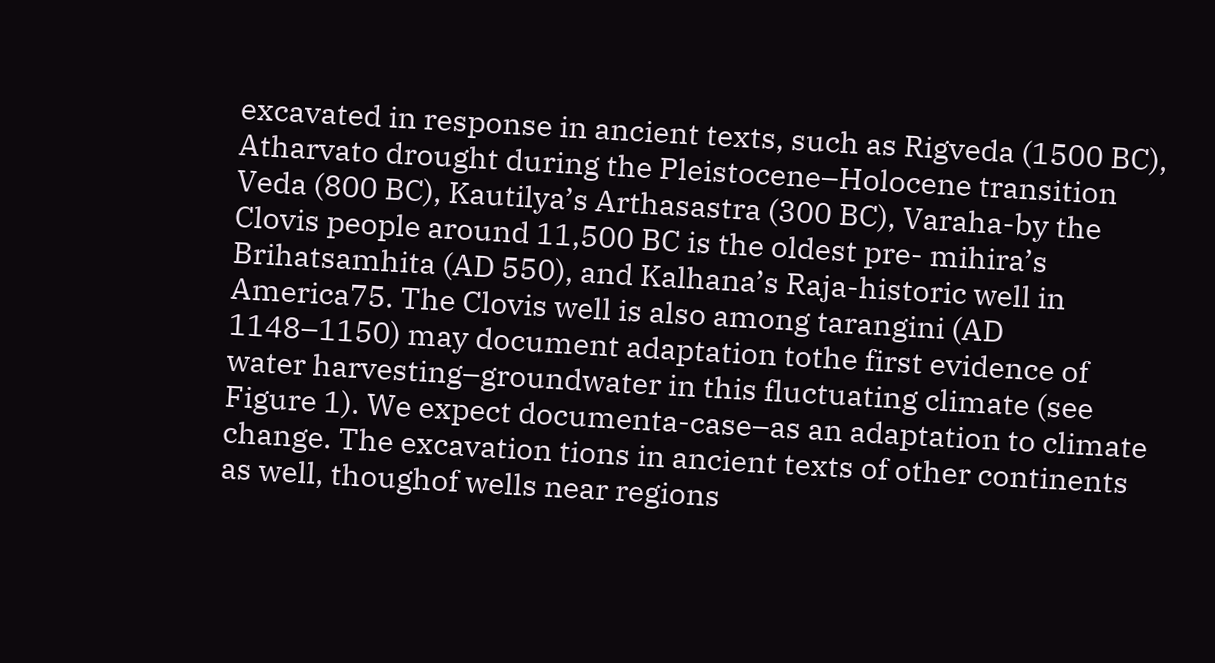excavated in response in ancient texts, such as Rigveda (1500 BC), Atharvato drought during the Pleistocene–Holocene transition Veda (800 BC), Kautilya’s Arthasastra (300 BC), Varaha-by the Clovis people around 11,500 BC is the oldest pre- mihira’s Brihatsamhita (AD 550), and Kalhana’s Raja-historic well in America75. The Clovis well is also among tarangini (AD 1148–1150) may document adaptation tothe first evidence of water harvesting–groundwater in this fluctuating climate (see Figure 1). We expect documenta-case–as an adaptation to climate change. The excavation tions in ancient texts of other continents as well, thoughof wells near regions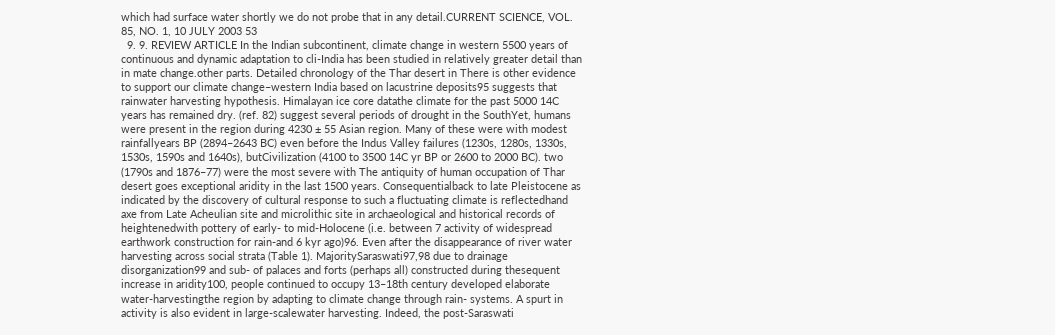which had surface water shortly we do not probe that in any detail.CURRENT SCIENCE, VOL. 85, NO. 1, 10 JULY 2003 53
  9. 9. REVIEW ARTICLE In the Indian subcontinent, climate change in western 5500 years of continuous and dynamic adaptation to cli-India has been studied in relatively greater detail than in mate change.other parts. Detailed chronology of the Thar desert in There is other evidence to support our climate change–western India based on lacustrine deposits95 suggests that rainwater harvesting hypothesis. Himalayan ice core datathe climate for the past 5000 14C years has remained dry. (ref. 82) suggest several periods of drought in the SouthYet, humans were present in the region during 4230 ± 55 Asian region. Many of these were with modest rainfallyears BP (2894–2643 BC) even before the Indus Valley failures (1230s, 1280s, 1330s, 1530s, 1590s and 1640s), butCivilization (4100 to 3500 14C yr BP or 2600 to 2000 BC). two (1790s and 1876–77) were the most severe with The antiquity of human occupation of Thar desert goes exceptional aridity in the last 1500 years. Consequentialback to late Pleistocene as indicated by the discovery of cultural response to such a fluctuating climate is reflectedhand axe from Late Acheulian site and microlithic site in archaeological and historical records of heightenedwith pottery of early- to mid-Holocene (i.e. between 7 activity of widespread earthwork construction for rain-and 6 kyr ago)96. Even after the disappearance of river water harvesting across social strata (Table 1). MajoritySaraswati97,98 due to drainage disorganization99 and sub- of palaces and forts (perhaps all) constructed during thesequent increase in aridity100, people continued to occupy 13–18th century developed elaborate water-harvestingthe region by adapting to climate change through rain- systems. A spurt in activity is also evident in large-scalewater harvesting. Indeed, the post-Saraswati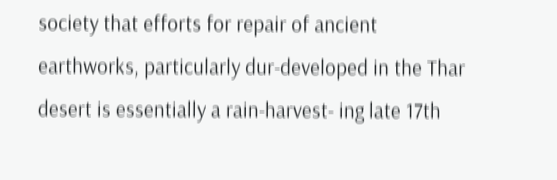society that efforts for repair of ancient earthworks, particularly dur-developed in the Thar desert is essentially a rain-harvest- ing late 17th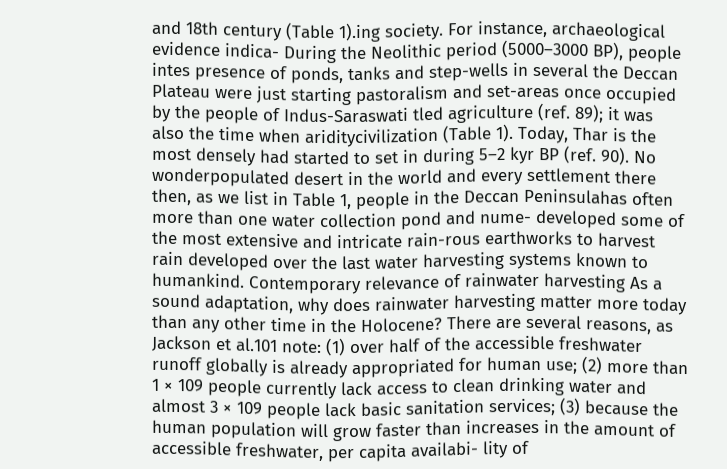and 18th century (Table 1).ing society. For instance, archaeological evidence indica- During the Neolithic period (5000–3000 BP), people intes presence of ponds, tanks and step-wells in several the Deccan Plateau were just starting pastoralism and set-areas once occupied by the people of Indus-Saraswati tled agriculture (ref. 89); it was also the time when ariditycivilization (Table 1). Today, Thar is the most densely had started to set in during 5–2 kyr BP (ref. 90). No wonderpopulated desert in the world and every settlement there then, as we list in Table 1, people in the Deccan Peninsulahas often more than one water collection pond and nume- developed some of the most extensive and intricate rain-rous earthworks to harvest rain developed over the last water harvesting systems known to humankind. Contemporary relevance of rainwater harvesting As a sound adaptation, why does rainwater harvesting matter more today than any other time in the Holocene? There are several reasons, as Jackson et al.101 note: (1) over half of the accessible freshwater runoff globally is already appropriated for human use; (2) more than 1 × 109 people currently lack access to clean drinking water and almost 3 × 109 people lack basic sanitation services; (3) because the human population will grow faster than increases in the amount of accessible freshwater, per capita availabi- lity of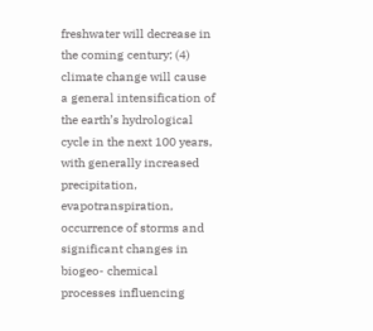freshwater will decrease in the coming century; (4) climate change will cause a general intensification of the earth’s hydrological cycle in the next 100 years, with generally increased precipitation, evapotranspiration, occurrence of storms and significant changes in biogeo- chemical processes influencing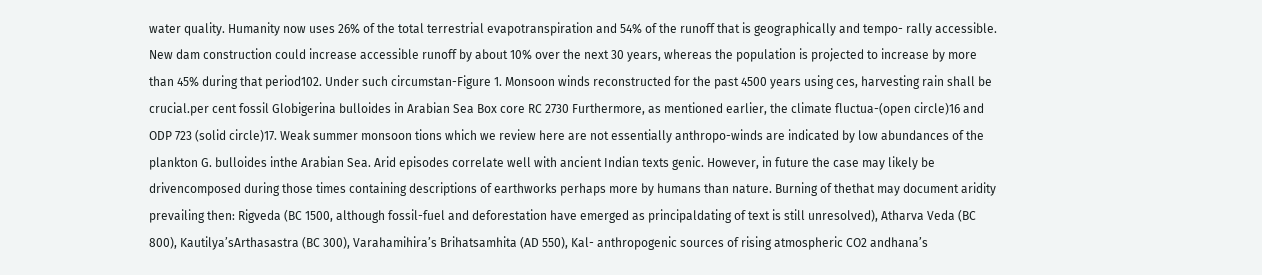water quality. Humanity now uses 26% of the total terrestrial evapotranspiration and 54% of the runoff that is geographically and tempo- rally accessible. New dam construction could increase accessible runoff by about 10% over the next 30 years, whereas the population is projected to increase by more than 45% during that period102. Under such circumstan-Figure 1. Monsoon winds reconstructed for the past 4500 years using ces, harvesting rain shall be crucial.per cent fossil Globigerina bulloides in Arabian Sea Box core RC 2730 Furthermore, as mentioned earlier, the climate fluctua-(open circle)16 and ODP 723 (solid circle)17. Weak summer monsoon tions which we review here are not essentially anthropo-winds are indicated by low abundances of the plankton G. bulloides inthe Arabian Sea. Arid episodes correlate well with ancient Indian texts genic. However, in future the case may likely be drivencomposed during those times containing descriptions of earthworks perhaps more by humans than nature. Burning of thethat may document aridity prevailing then: Rigveda (BC 1500, although fossil-fuel and deforestation have emerged as principaldating of text is still unresolved), Atharva Veda (BC 800), Kautilya’sArthasastra (BC 300), Varahamihira’s Brihatsamhita (AD 550), Kal- anthropogenic sources of rising atmospheric CO2 andhana’s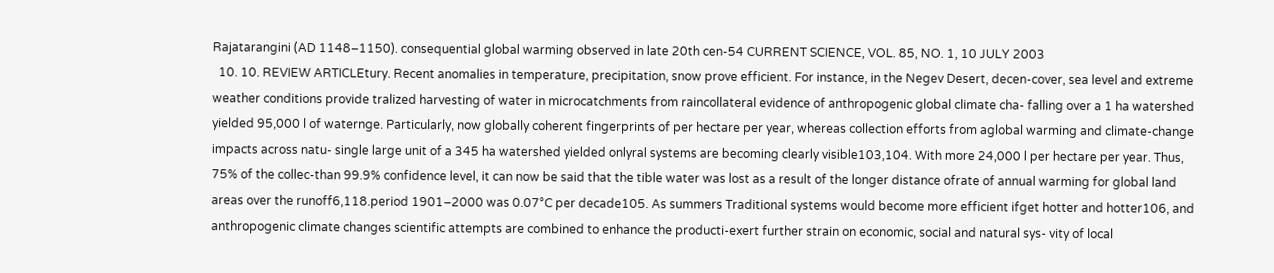Rajatarangini (AD 1148–1150). consequential global warming observed in late 20th cen-54 CURRENT SCIENCE, VOL. 85, NO. 1, 10 JULY 2003
  10. 10. REVIEW ARTICLEtury. Recent anomalies in temperature, precipitation, snow prove efficient. For instance, in the Negev Desert, decen-cover, sea level and extreme weather conditions provide tralized harvesting of water in microcatchments from raincollateral evidence of anthropogenic global climate cha- falling over a 1 ha watershed yielded 95,000 l of waternge. Particularly, now globally coherent fingerprints of per hectare per year, whereas collection efforts from aglobal warming and climate-change impacts across natu- single large unit of a 345 ha watershed yielded onlyral systems are becoming clearly visible103,104. With more 24,000 l per hectare per year. Thus, 75% of the collec-than 99.9% confidence level, it can now be said that the tible water was lost as a result of the longer distance ofrate of annual warming for global land areas over the runoff6,118.period 1901–2000 was 0.07°C per decade105. As summers Traditional systems would become more efficient ifget hotter and hotter106, and anthropogenic climate changes scientific attempts are combined to enhance the producti-exert further strain on economic, social and natural sys- vity of local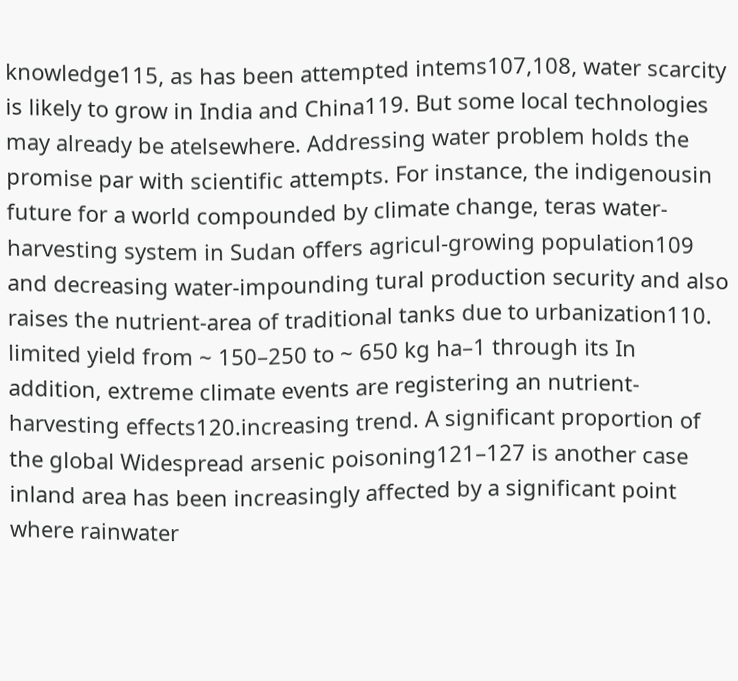knowledge115, as has been attempted intems107,108, water scarcity is likely to grow in India and China119. But some local technologies may already be atelsewhere. Addressing water problem holds the promise par with scientific attempts. For instance, the indigenousin future for a world compounded by climate change, teras water-harvesting system in Sudan offers agricul-growing population109 and decreasing water-impounding tural production security and also raises the nutrient-area of traditional tanks due to urbanization110. limited yield from ~ 150–250 to ~ 650 kg ha–1 through its In addition, extreme climate events are registering an nutrient-harvesting effects120.increasing trend. A significant proportion of the global Widespread arsenic poisoning121–127 is another case inland area has been increasingly affected by a significant point where rainwater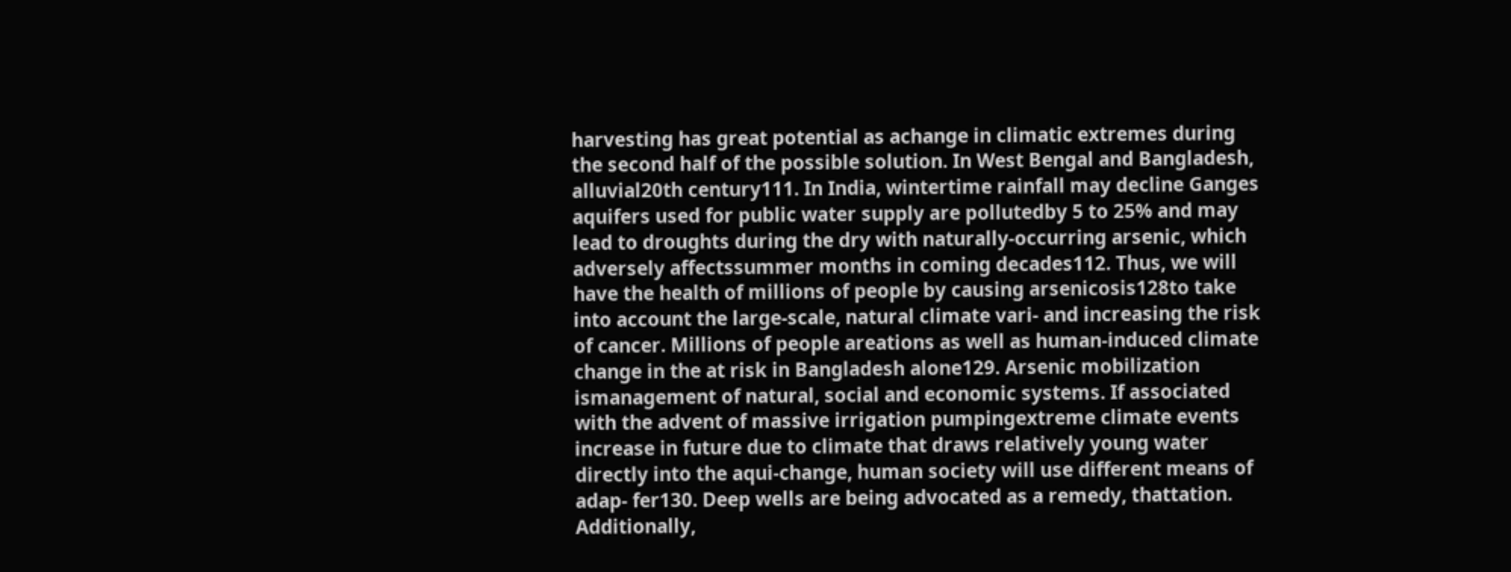harvesting has great potential as achange in climatic extremes during the second half of the possible solution. In West Bengal and Bangladesh, alluvial20th century111. In India, wintertime rainfall may decline Ganges aquifers used for public water supply are pollutedby 5 to 25% and may lead to droughts during the dry with naturally-occurring arsenic, which adversely affectssummer months in coming decades112. Thus, we will have the health of millions of people by causing arsenicosis128to take into account the large-scale, natural climate vari- and increasing the risk of cancer. Millions of people areations as well as human-induced climate change in the at risk in Bangladesh alone129. Arsenic mobilization ismanagement of natural, social and economic systems. If associated with the advent of massive irrigation pumpingextreme climate events increase in future due to climate that draws relatively young water directly into the aqui-change, human society will use different means of adap- fer130. Deep wells are being advocated as a remedy, thattation. Additionally,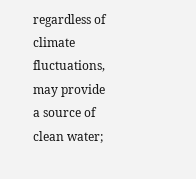regardless of climate fluctuations, may provide a source of clean water;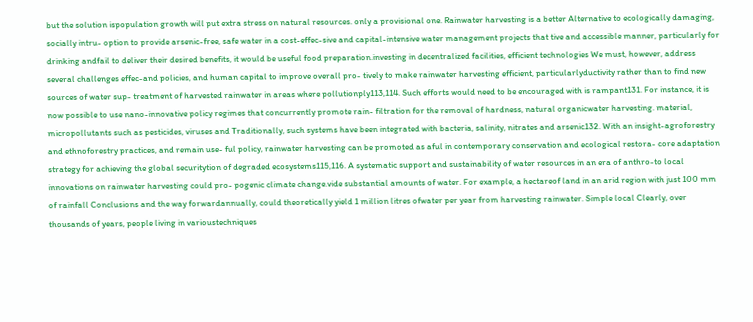but the solution ispopulation growth will put extra stress on natural resources. only a provisional one. Rainwater harvesting is a better Alternative to ecologically damaging, socially intru- option to provide arsenic-free, safe water in a cost-effec-sive and capital-intensive water management projects that tive and accessible manner, particularly for drinking andfail to deliver their desired benefits, it would be useful food preparation.investing in decentralized facilities, efficient technologies We must, however, address several challenges effec-and policies, and human capital to improve overall pro- tively to make rainwater harvesting efficient, particularlyductivity rather than to find new sources of water sup- treatment of harvested rainwater in areas where pollutionply113,114. Such efforts would need to be encouraged with is rampant131. For instance, it is now possible to use nano-innovative policy regimes that concurrently promote rain- filtration for the removal of hardness, natural organicwater harvesting. material, micropollutants such as pesticides, viruses and Traditionally, such systems have been integrated with bacteria, salinity, nitrates and arsenic132. With an insight-agroforestry and ethnoforestry practices, and remain use- ful policy, rainwater harvesting can be promoted as aful in contemporary conservation and ecological restora- core adaptation strategy for achieving the global securitytion of degraded ecosystems115,116. A systematic support and sustainability of water resources in an era of anthro-to local innovations on rainwater harvesting could pro- pogenic climate change.vide substantial amounts of water. For example, a hectareof land in an arid region with just 100 mm of rainfall Conclusions and the way forwardannually, could theoretically yield 1 million litres ofwater per year from harvesting rainwater. Simple local Clearly, over thousands of years, people living in varioustechniques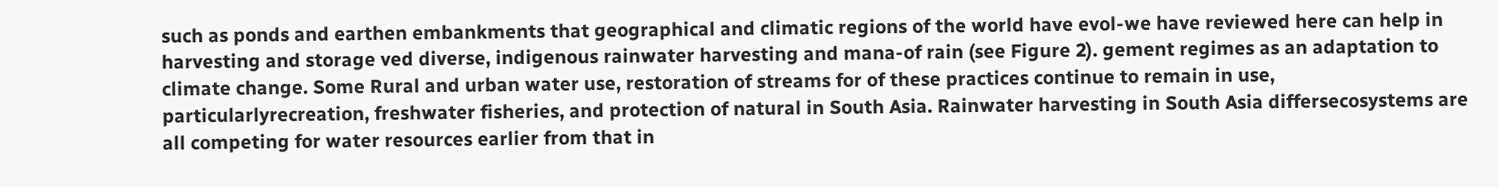such as ponds and earthen embankments that geographical and climatic regions of the world have evol-we have reviewed here can help in harvesting and storage ved diverse, indigenous rainwater harvesting and mana-of rain (see Figure 2). gement regimes as an adaptation to climate change. Some Rural and urban water use, restoration of streams for of these practices continue to remain in use, particularlyrecreation, freshwater fisheries, and protection of natural in South Asia. Rainwater harvesting in South Asia differsecosystems are all competing for water resources earlier from that in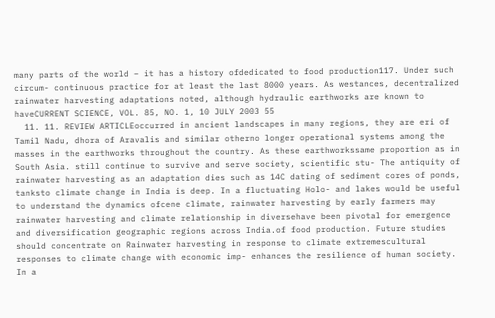many parts of the world – it has a history ofdedicated to food production117. Under such circum- continuous practice for at least the last 8000 years. As westances, decentralized rainwater harvesting adaptations noted, although hydraulic earthworks are known to haveCURRENT SCIENCE, VOL. 85, NO. 1, 10 JULY 2003 55
  11. 11. REVIEW ARTICLEoccurred in ancient landscapes in many regions, they are eri of Tamil Nadu, dhora of Aravalis and similar otherno longer operational systems among the masses in the earthworks throughout the country. As these earthworkssame proportion as in South Asia. still continue to survive and serve society, scientific stu- The antiquity of rainwater harvesting as an adaptation dies such as 14C dating of sediment cores of ponds, tanksto climate change in India is deep. In a fluctuating Holo- and lakes would be useful to understand the dynamics ofcene climate, rainwater harvesting by early farmers may rainwater harvesting and climate relationship in diversehave been pivotal for emergence and diversification geographic regions across India.of food production. Future studies should concentrate on Rainwater harvesting in response to climate extremescultural responses to climate change with economic imp- enhances the resilience of human society. In a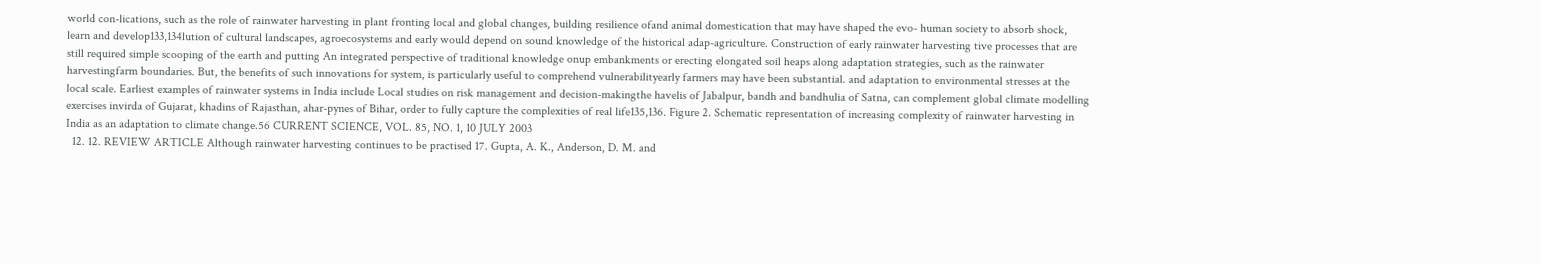world con-lications, such as the role of rainwater harvesting in plant fronting local and global changes, building resilience ofand animal domestication that may have shaped the evo- human society to absorb shock, learn and develop133,134lution of cultural landscapes, agroecosystems and early would depend on sound knowledge of the historical adap-agriculture. Construction of early rainwater harvesting tive processes that are still required simple scooping of the earth and putting An integrated perspective of traditional knowledge onup embankments or erecting elongated soil heaps along adaptation strategies, such as the rainwater harvestingfarm boundaries. But, the benefits of such innovations for system, is particularly useful to comprehend vulnerabilityearly farmers may have been substantial. and adaptation to environmental stresses at the local scale. Earliest examples of rainwater systems in India include Local studies on risk management and decision-makingthe havelis of Jabalpur, bandh and bandhulia of Satna, can complement global climate modelling exercises invirda of Gujarat, khadins of Rajasthan, ahar-pynes of Bihar, order to fully capture the complexities of real life135,136. Figure 2. Schematic representation of increasing complexity of rainwater harvesting in India as an adaptation to climate change.56 CURRENT SCIENCE, VOL. 85, NO. 1, 10 JULY 2003
  12. 12. REVIEW ARTICLE Although rainwater harvesting continues to be practised 17. Gupta, A. K., Anderson, D. M. and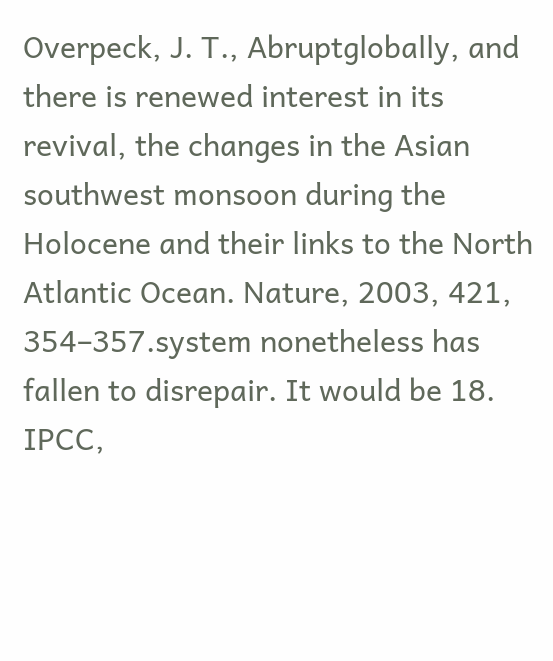Overpeck, J. T., Abruptglobally, and there is renewed interest in its revival, the changes in the Asian southwest monsoon during the Holocene and their links to the North Atlantic Ocean. Nature, 2003, 421, 354–357.system nonetheless has fallen to disrepair. It would be 18. IPCC,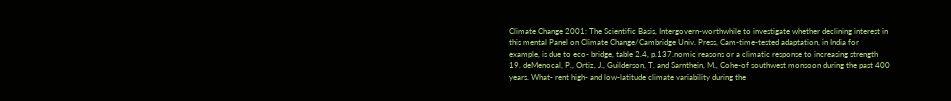Climate Change 2001: The Scientific Basis, Intergovern-worthwhile to investigate whether declining interest in this mental Panel on Climate Change/Cambridge Univ. Press, Cam-time-tested adaptation, in India for example, is due to eco- bridge, table 2.4, p.137.nomic reasons or a climatic response to increasing strength 19. deMenocal, P., Ortiz, J., Guilderson, T. and Sarnthein, M., Cohe-of southwest monsoon during the past 400 years. What- rent high- and low-latitude climate variability during the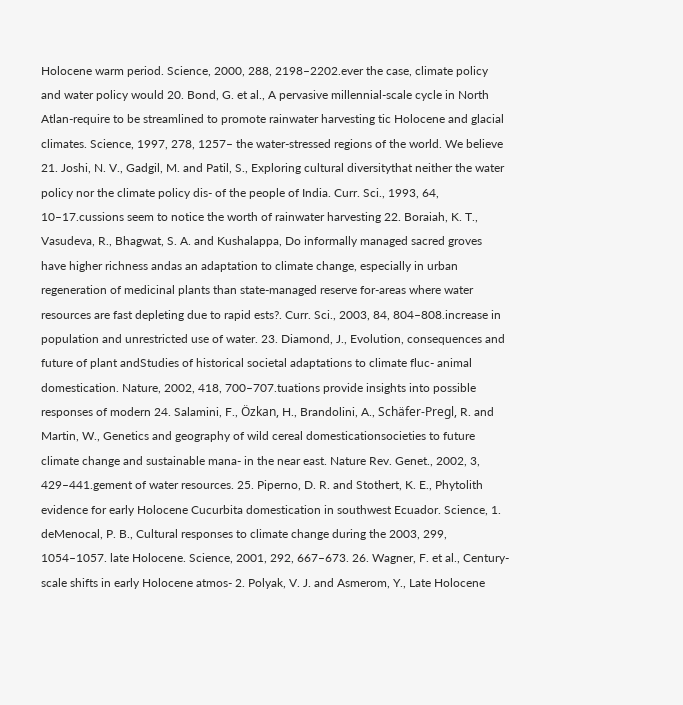Holocene warm period. Science, 2000, 288, 2198–2202.ever the case, climate policy and water policy would 20. Bond, G. et al., A pervasive millennial-scale cycle in North Atlan-require to be streamlined to promote rainwater harvesting tic Holocene and glacial climates. Science, 1997, 278, 1257– the water-stressed regions of the world. We believe 21. Joshi, N. V., Gadgil, M. and Patil, S., Exploring cultural diversitythat neither the water policy nor the climate policy dis- of the people of India. Curr. Sci., 1993, 64, 10–17.cussions seem to notice the worth of rainwater harvesting 22. Boraiah, K. T., Vasudeva, R., Bhagwat, S. A. and Kushalappa, Do informally managed sacred groves have higher richness andas an adaptation to climate change, especially in urban regeneration of medicinal plants than state-managed reserve for-areas where water resources are fast depleting due to rapid ests?. Curr. Sci., 2003, 84, 804–808.increase in population and unrestricted use of water. 23. Diamond, J., Evolution, consequences and future of plant andStudies of historical societal adaptations to climate fluc- animal domestication. Nature, 2002, 418, 700–707.tuations provide insights into possible responses of modern 24. Salamini, F., Özkan, H., Brandolini, A., Schäfer-Pregl, R. and Martin, W., Genetics and geography of wild cereal domesticationsocieties to future climate change and sustainable mana- in the near east. Nature Rev. Genet., 2002, 3, 429–441.gement of water resources. 25. Piperno, D. R. and Stothert, K. E., Phytolith evidence for early Holocene Cucurbita domestication in southwest Ecuador. Science, 1. deMenocal, P. B., Cultural responses to climate change during the 2003, 299, 1054–1057. late Holocene. Science, 2001, 292, 667–673. 26. Wagner, F. et al., Century-scale shifts in early Holocene atmos- 2. Polyak, V. J. and Asmerom, Y., Late Holocene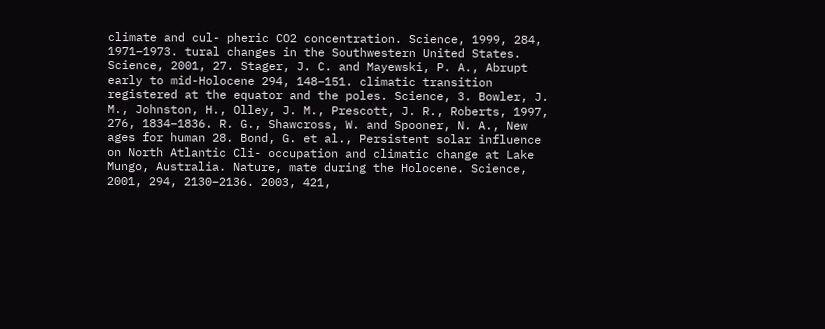climate and cul- pheric CO2 concentration. Science, 1999, 284, 1971–1973. tural changes in the Southwestern United States. Science, 2001, 27. Stager, J. C. and Mayewski, P. A., Abrupt early to mid-Holocene 294, 148–151. climatic transition registered at the equator and the poles. Science, 3. Bowler, J. M., Johnston, H., Olley, J. M., Prescott, J. R., Roberts, 1997, 276, 1834–1836. R. G., Shawcross, W. and Spooner, N. A., New ages for human 28. Bond, G. et al., Persistent solar influence on North Atlantic Cli- occupation and climatic change at Lake Mungo, Australia. Nature, mate during the Holocene. Science, 2001, 294, 2130–2136. 2003, 421,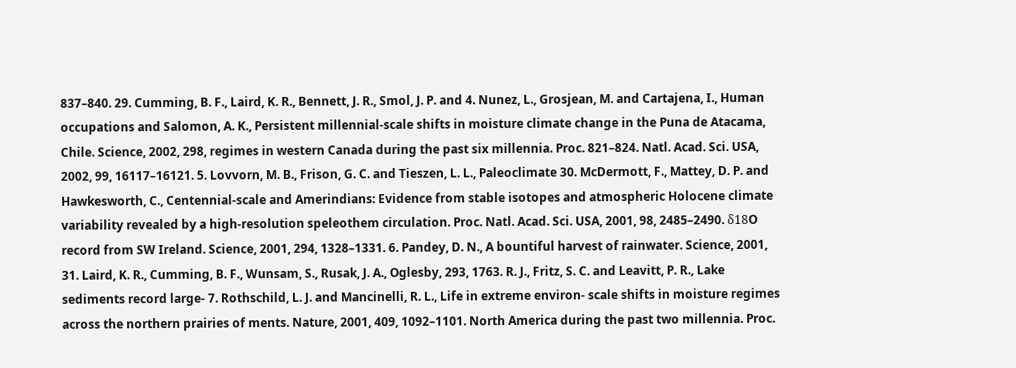837–840. 29. Cumming, B. F., Laird, K. R., Bennett, J. R., Smol, J. P. and 4. Nunez, L., Grosjean, M. and Cartajena, I., Human occupations and Salomon, A. K., Persistent millennial-scale shifts in moisture climate change in the Puna de Atacama, Chile. Science, 2002, 298, regimes in western Canada during the past six millennia. Proc. 821–824. Natl. Acad. Sci. USA, 2002, 99, 16117–16121. 5. Lovvorn, M. B., Frison, G. C. and Tieszen, L. L., Paleoclimate 30. McDermott, F., Mattey, D. P. and Hawkesworth, C., Centennial-scale and Amerindians: Evidence from stable isotopes and atmospheric Holocene climate variability revealed by a high-resolution speleothem circulation. Proc. Natl. Acad. Sci. USA, 2001, 98, 2485–2490. δ18O record from SW Ireland. Science, 2001, 294, 1328–1331. 6. Pandey, D. N., A bountiful harvest of rainwater. Science, 2001, 31. Laird, K. R., Cumming, B. F., Wunsam, S., Rusak, J. A., Oglesby, 293, 1763. R. J., Fritz, S. C. and Leavitt, P. R., Lake sediments record large- 7. Rothschild, L. J. and Mancinelli, R. L., Life in extreme environ- scale shifts in moisture regimes across the northern prairies of ments. Nature, 2001, 409, 1092–1101. North America during the past two millennia. Proc.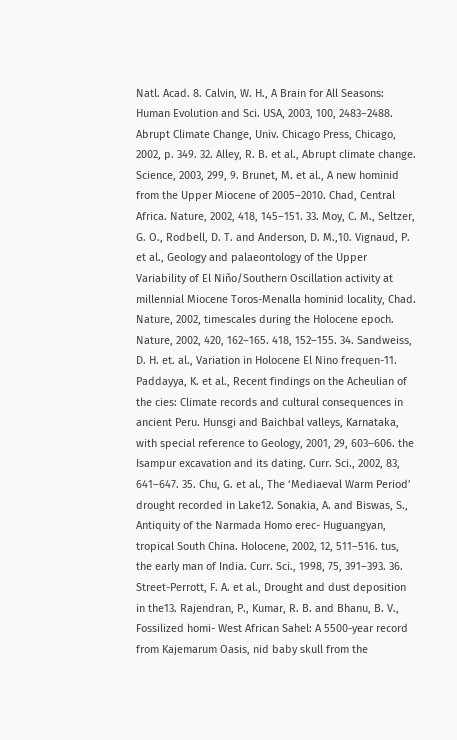Natl. Acad. 8. Calvin, W. H., A Brain for All Seasons: Human Evolution and Sci. USA, 2003, 100, 2483–2488. Abrupt Climate Change, Univ. Chicago Press, Chicago, 2002, p. 349. 32. Alley, R. B. et al., Abrupt climate change. Science, 2003, 299, 9. Brunet, M. et al., A new hominid from the Upper Miocene of 2005–2010. Chad, Central Africa. Nature, 2002, 418, 145–151. 33. Moy, C. M., Seltzer, G. O., Rodbell, D. T. and Anderson, D. M.,10. Vignaud, P. et al., Geology and palaeontology of the Upper Variability of El Niño/Southern Oscillation activity at millennial Miocene Toros-Menalla hominid locality, Chad. Nature, 2002, timescales during the Holocene epoch. Nature, 2002, 420, 162–165. 418, 152–155. 34. Sandweiss, D. H. et. al., Variation in Holocene El Nino frequen-11. Paddayya, K. et al., Recent findings on the Acheulian of the cies: Climate records and cultural consequences in ancient Peru. Hunsgi and Baichbal valleys, Karnataka, with special reference to Geology, 2001, 29, 603–606. the Isampur excavation and its dating. Curr. Sci., 2002, 83, 641–647. 35. Chu, G. et al., The ‘Mediaeval Warm Period’ drought recorded in Lake12. Sonakia, A. and Biswas, S., Antiquity of the Narmada Homo erec- Huguangyan, tropical South China. Holocene, 2002, 12, 511–516. tus, the early man of India. Curr. Sci., 1998, 75, 391–393. 36. Street-Perrott, F. A. et al., Drought and dust deposition in the13. Rajendran, P., Kumar, R. B. and Bhanu, B. V., Fossilized homi- West African Sahel: A 5500-year record from Kajemarum Oasis, nid baby skull from the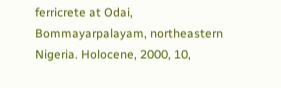ferricrete at Odai, Bommayarpalayam, northeastern Nigeria. Holocene, 2000, 10,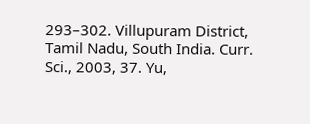293–302. Villupuram District, Tamil Nadu, South India. Curr. Sci., 2003, 37. Yu,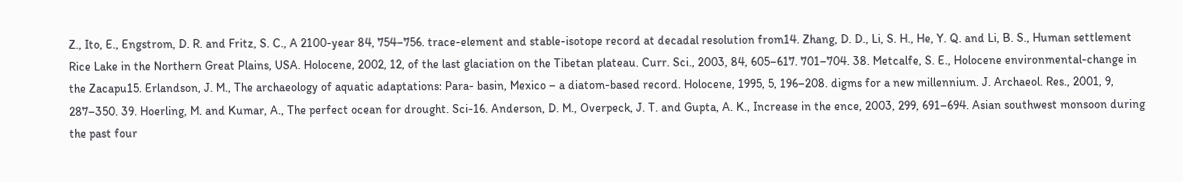Z., Ito, E., Engstrom, D. R. and Fritz, S. C., A 2100-year 84, 754–756. trace-element and stable-isotope record at decadal resolution from14. Zhang, D. D., Li, S. H., He, Y. Q. and Li, B. S., Human settlement Rice Lake in the Northern Great Plains, USA. Holocene, 2002, 12, of the last glaciation on the Tibetan plateau. Curr. Sci., 2003, 84, 605–617. 701–704. 38. Metcalfe, S. E., Holocene environmental-change in the Zacapu15. Erlandson, J. M., The archaeology of aquatic adaptations: Para- basin, Mexico – a diatom-based record. Holocene, 1995, 5, 196–208. digms for a new millennium. J. Archaeol. Res., 2001, 9, 287–350. 39. Hoerling, M. and Kumar, A., The perfect ocean for drought. Sci-16. Anderson, D. M., Overpeck, J. T. and Gupta, A. K., Increase in the ence, 2003, 299, 691–694. Asian southwest monsoon during the past four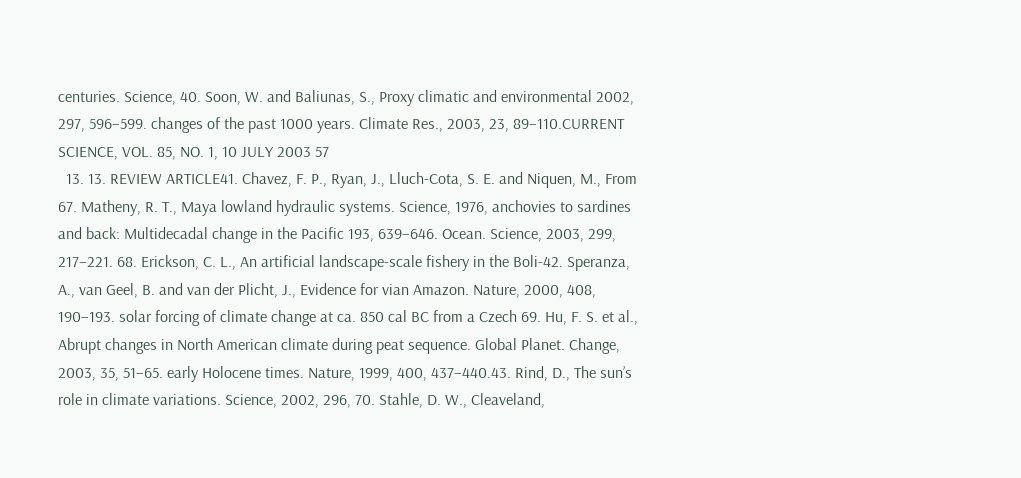centuries. Science, 40. Soon, W. and Baliunas, S., Proxy climatic and environmental 2002, 297, 596–599. changes of the past 1000 years. Climate Res., 2003, 23, 89–110.CURRENT SCIENCE, VOL. 85, NO. 1, 10 JULY 2003 57
  13. 13. REVIEW ARTICLE41. Chavez, F. P., Ryan, J., Lluch-Cota, S. E. and Niquen, M., From 67. Matheny, R. T., Maya lowland hydraulic systems. Science, 1976, anchovies to sardines and back: Multidecadal change in the Pacific 193, 639–646. Ocean. Science, 2003, 299, 217–221. 68. Erickson, C. L., An artificial landscape-scale fishery in the Boli-42. Speranza, A., van Geel, B. and van der Plicht, J., Evidence for vian Amazon. Nature, 2000, 408, 190–193. solar forcing of climate change at ca. 850 cal BC from a Czech 69. Hu, F. S. et al., Abrupt changes in North American climate during peat sequence. Global Planet. Change, 2003, 35, 51–65. early Holocene times. Nature, 1999, 400, 437–440.43. Rind, D., The sun’s role in climate variations. Science, 2002, 296, 70. Stahle, D. W., Cleaveland,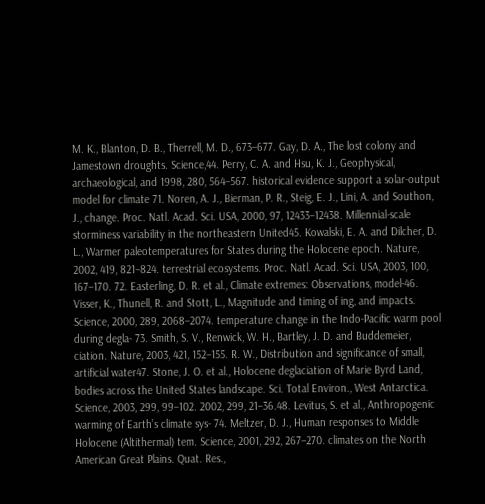M. K., Blanton, D. B., Therrell, M. D., 673–677. Gay, D. A., The lost colony and Jamestown droughts. Science,44. Perry, C. A. and Hsu, K. J., Geophysical, archaeological, and 1998, 280, 564–567. historical evidence support a solar-output model for climate 71. Noren, A. J., Bierman, P. R., Steig, E. J., Lini, A. and Southon, J., change. Proc. Natl. Acad. Sci. USA, 2000, 97, 12433–12438. Millennial-scale storminess variability in the northeastern United45. Kowalski, E. A. and Dilcher, D. L., Warmer paleotemperatures for States during the Holocene epoch. Nature, 2002, 419, 821–824. terrestrial ecosystems. Proc. Natl. Acad. Sci. USA, 2003, 100, 167–170. 72. Easterling, D. R. et al., Climate extremes: Observations, model-46. Visser, K., Thunell, R. and Stott, L., Magnitude and timing of ing, and impacts. Science, 2000, 289, 2068–2074. temperature change in the Indo-Pacific warm pool during degla- 73. Smith, S. V., Renwick, W. H., Bartley, J. D. and Buddemeier, ciation. Nature, 2003, 421, 152–155. R. W., Distribution and significance of small, artificial water47. Stone, J. O. et al., Holocene deglaciation of Marie Byrd Land, bodies across the United States landscape. Sci. Total Environ., West Antarctica. Science, 2003, 299, 99–102. 2002, 299, 21–36.48. Levitus, S. et al., Anthropogenic warming of Earth’s climate sys- 74. Meltzer, D. J., Human responses to Middle Holocene (Altithermal) tem. Science, 2001, 292, 267–270. climates on the North American Great Plains. Quat. Res.,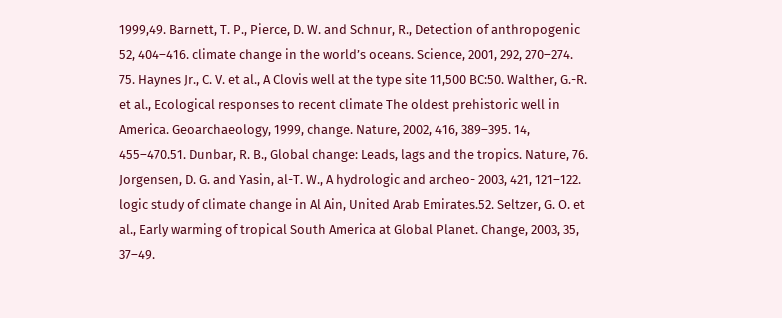1999,49. Barnett, T. P., Pierce, D. W. and Schnur, R., Detection of anthropogenic 52, 404–416. climate change in the world’s oceans. Science, 2001, 292, 270–274. 75. Haynes Jr., C. V. et al., A Clovis well at the type site 11,500 BC:50. Walther, G.-R. et al., Ecological responses to recent climate The oldest prehistoric well in America. Geoarchaeology, 1999, change. Nature, 2002, 416, 389–395. 14, 455–470.51. Dunbar, R. B., Global change: Leads, lags and the tropics. Nature, 76. Jorgensen, D. G. and Yasin, al-T. W., A hydrologic and archeo- 2003, 421, 121–122. logic study of climate change in Al Ain, United Arab Emirates.52. Seltzer, G. O. et al., Early warming of tropical South America at Global Planet. Change, 2003, 35, 37–49.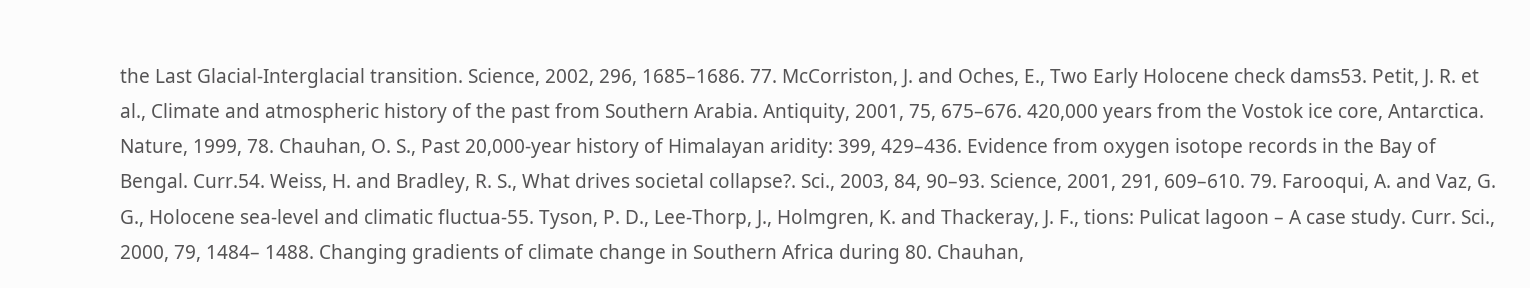the Last Glacial-Interglacial transition. Science, 2002, 296, 1685–1686. 77. McCorriston, J. and Oches, E., Two Early Holocene check dams53. Petit, J. R. et al., Climate and atmospheric history of the past from Southern Arabia. Antiquity, 2001, 75, 675–676. 420,000 years from the Vostok ice core, Antarctica. Nature, 1999, 78. Chauhan, O. S., Past 20,000-year history of Himalayan aridity: 399, 429–436. Evidence from oxygen isotope records in the Bay of Bengal. Curr.54. Weiss, H. and Bradley, R. S., What drives societal collapse?. Sci., 2003, 84, 90–93. Science, 2001, 291, 609–610. 79. Farooqui, A. and Vaz, G. G., Holocene sea-level and climatic fluctua-55. Tyson, P. D., Lee-Thorp, J., Holmgren, K. and Thackeray, J. F., tions: Pulicat lagoon – A case study. Curr. Sci., 2000, 79, 1484– 1488. Changing gradients of climate change in Southern Africa during 80. Chauhan,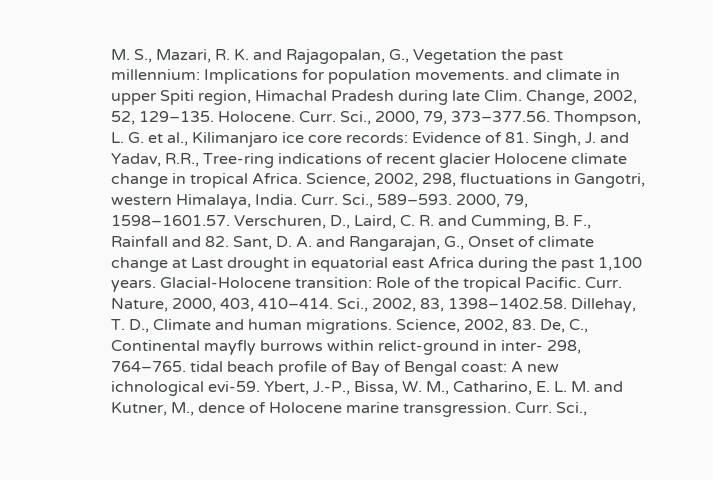M. S., Mazari, R. K. and Rajagopalan, G., Vegetation the past millennium: Implications for population movements. and climate in upper Spiti region, Himachal Pradesh during late Clim. Change, 2002, 52, 129–135. Holocene. Curr. Sci., 2000, 79, 373–377.56. Thompson, L. G. et al., Kilimanjaro ice core records: Evidence of 81. Singh, J. and Yadav, R.R., Tree-ring indications of recent glacier Holocene climate change in tropical Africa. Science, 2002, 298, fluctuations in Gangotri, western Himalaya, India. Curr. Sci., 589–593. 2000, 79, 1598–1601.57. Verschuren, D., Laird, C. R. and Cumming, B. F., Rainfall and 82. Sant, D. A. and Rangarajan, G., Onset of climate change at Last drought in equatorial east Africa during the past 1,100 years. Glacial-Holocene transition: Role of the tropical Pacific. Curr. Nature, 2000, 403, 410–414. Sci., 2002, 83, 1398–1402.58. Dillehay, T. D., Climate and human migrations. Science, 2002, 83. De, C., Continental mayfly burrows within relict-ground in inter- 298, 764–765. tidal beach profile of Bay of Bengal coast: A new ichnological evi-59. Ybert, J.-P., Bissa, W. M., Catharino, E. L. M. and Kutner, M., dence of Holocene marine transgression. Curr. Sci.,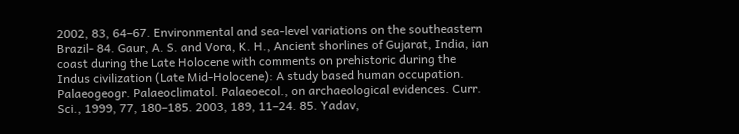2002, 83, 64–67. Environmental and sea-level variations on the southeastern Brazil- 84. Gaur, A. S. and Vora, K. H., Ancient shorlines of Gujarat, India, ian coast during the Late Holocene with comments on prehistoric during the Indus civilization (Late Mid-Holocene): A study based human occupation. Palaeogeogr. Palaeoclimatol. Palaeoecol., on archaeological evidences. Curr. Sci., 1999, 77, 180–185. 2003, 189, 11–24. 85. Yadav,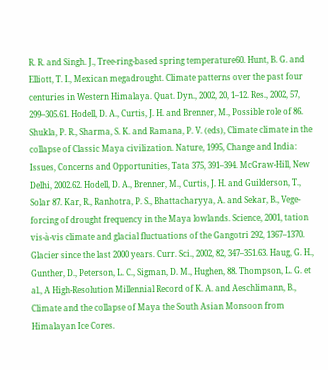R. R. and Singh. J., Tree-ring-based spring temperature60. Hunt, B. G. and Elliott, T. I., Mexican megadrought. Climate patterns over the past four centuries in Western Himalaya. Quat. Dyn., 2002, 20, 1–12. Res., 2002, 57, 299–305.61. Hodell, D. A., Curtis, J. H. and Brenner, M., Possible role of 86. Shukla, P. R., Sharma, S. K. and Ramana, P. V. (eds), Climate climate in the collapse of Classic Maya civilization. Nature, 1995, Change and India: Issues, Concerns and Opportunities, Tata 375, 391–394. McGraw-Hill, New Delhi, 2002.62. Hodell, D. A., Brenner, M., Curtis, J. H. and Guilderson, T., Solar 87. Kar, R., Ranhotra, P. S., Bhattacharyya, A. and Sekar, B., Vege- forcing of drought frequency in the Maya lowlands. Science, 2001, tation vis-à-vis climate and glacial fluctuations of the Gangotri 292, 1367–1370. Glacier since the last 2000 years. Curr. Sci., 2002, 82, 347–351.63. Haug, G. H., Gunther, D., Peterson, L. C., Sigman, D. M., Hughen, 88. Thompson, L. G. et al., A High-Resolution Millennial Record of K. A. and Aeschlimann, B., Climate and the collapse of Maya the South Asian Monsoon from Himalayan Ice Cores.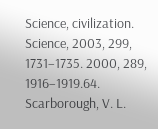Science, civilization. Science, 2003, 299, 1731–1735. 2000, 289, 1916–1919.64. Scarborough, V. L.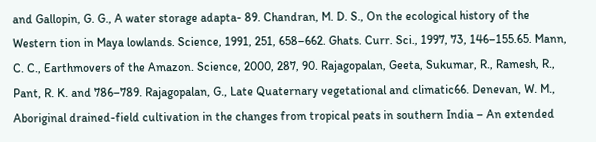and Gallopin, G. G., A water storage adapta- 89. Chandran, M. D. S., On the ecological history of the Western tion in Maya lowlands. Science, 1991, 251, 658–662. Ghats. Curr. Sci., 1997, 73, 146–155.65. Mann, C. C., Earthmovers of the Amazon. Science, 2000, 287, 90. Rajagopalan, Geeta, Sukumar, R., Ramesh, R., Pant, R. K. and 786–789. Rajagopalan, G., Late Quaternary vegetational and climatic66. Denevan, W. M., Aboriginal drained-field cultivation in the changes from tropical peats in southern India – An extended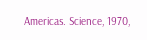Americas. Science, 1970,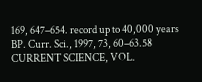169, 647–654. record up to 40,000 years BP. Curr. Sci., 1997, 73, 60–63.58 CURRENT SCIENCE, VOL.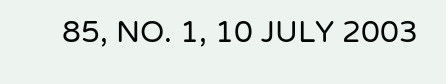85, NO. 1, 10 JULY 2003